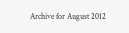Archive for August 2012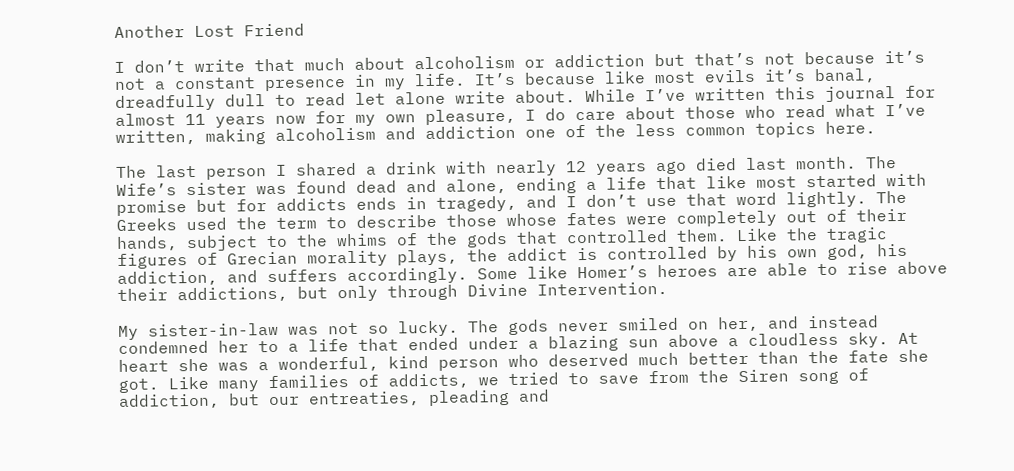Another Lost Friend

I don’t write that much about alcoholism or addiction but that’s not because it’s not a constant presence in my life. It’s because like most evils it’s banal, dreadfully dull to read let alone write about. While I’ve written this journal for almost 11 years now for my own pleasure, I do care about those who read what I’ve written, making alcoholism and addiction one of the less common topics here.

The last person I shared a drink with nearly 12 years ago died last month. The Wife’s sister was found dead and alone, ending a life that like most started with promise but for addicts ends in tragedy, and I don’t use that word lightly. The Greeks used the term to describe those whose fates were completely out of their hands, subject to the whims of the gods that controlled them. Like the tragic figures of Grecian morality plays, the addict is controlled by his own god, his addiction, and suffers accordingly. Some like Homer’s heroes are able to rise above their addictions, but only through Divine Intervention.

My sister-in-law was not so lucky. The gods never smiled on her, and instead condemned her to a life that ended under a blazing sun above a cloudless sky. At heart she was a wonderful, kind person who deserved much better than the fate she got. Like many families of addicts, we tried to save from the Siren song of addiction, but our entreaties, pleading and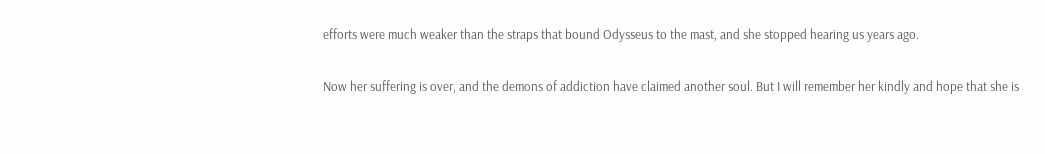efforts were much weaker than the straps that bound Odysseus to the mast, and she stopped hearing us years ago.

Now her suffering is over, and the demons of addiction have claimed another soul. But I will remember her kindly and hope that she is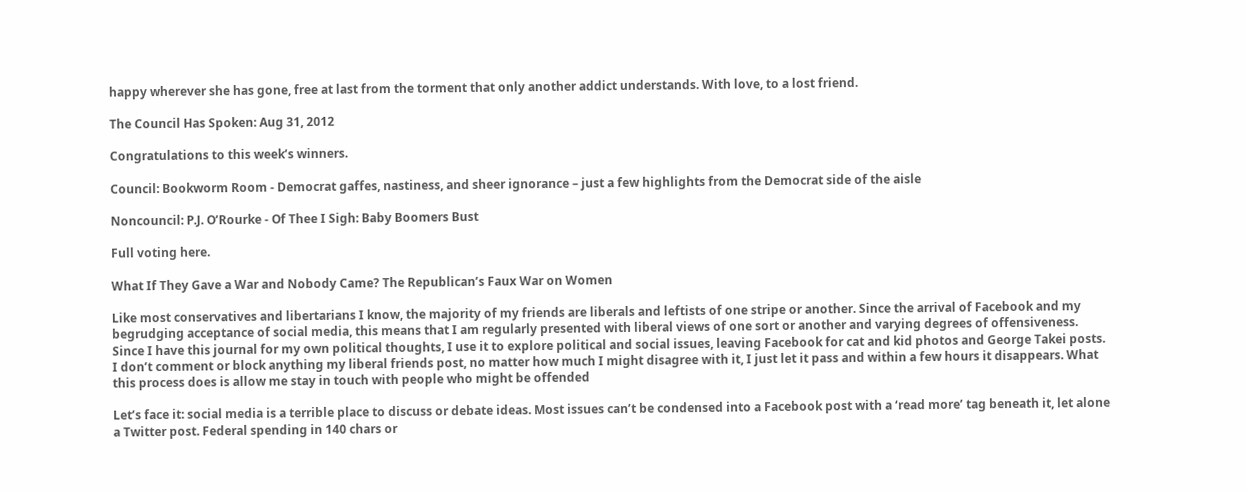happy wherever she has gone, free at last from the torment that only another addict understands. With love, to a lost friend.

The Council Has Spoken: Aug 31, 2012

Congratulations to this week’s winners.

Council: Bookworm Room - Democrat gaffes, nastiness, and sheer ignorance – just a few highlights from the Democrat side of the aisle

Noncouncil: P.J. O’Rourke - Of Thee I Sigh: Baby Boomers Bust

Full voting here.

What If They Gave a War and Nobody Came? The Republican’s Faux War on Women

Like most conservatives and libertarians I know, the majority of my friends are liberals and leftists of one stripe or another. Since the arrival of Facebook and my begrudging acceptance of social media, this means that I am regularly presented with liberal views of one sort or another and varying degrees of offensiveness. Since I have this journal for my own political thoughts, I use it to explore political and social issues, leaving Facebook for cat and kid photos and George Takei posts. I don’t comment or block anything my liberal friends post, no matter how much I might disagree with it, I just let it pass and within a few hours it disappears. What this process does is allow me stay in touch with people who might be offended

Let’s face it: social media is a terrible place to discuss or debate ideas. Most issues can’t be condensed into a Facebook post with a ‘read more’ tag beneath it, let alone a Twitter post. Federal spending in 140 chars or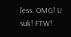less. OMG! U suk! FTW!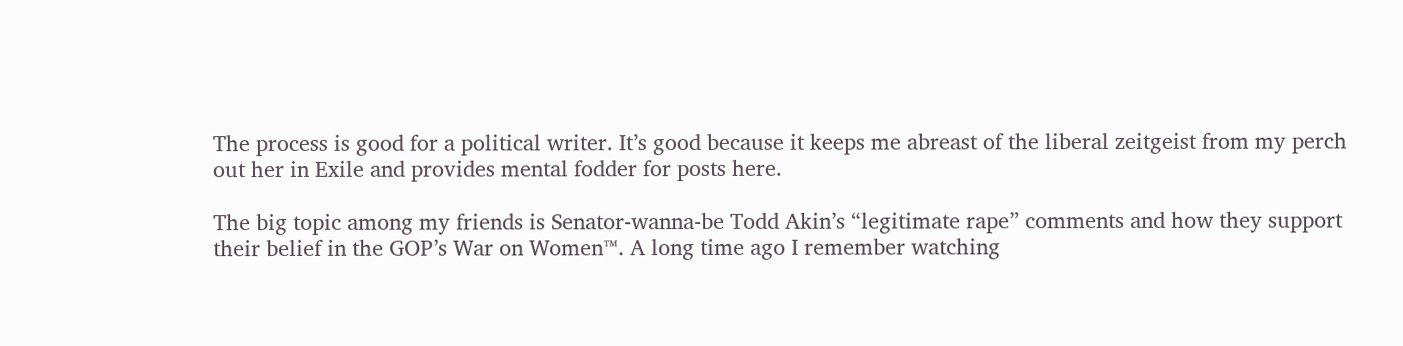The process is good for a political writer. It’s good because it keeps me abreast of the liberal zeitgeist from my perch out her in Exile and provides mental fodder for posts here.

The big topic among my friends is Senator-wanna-be Todd Akin’s “legitimate rape” comments and how they support their belief in the GOP’s War on Women™. A long time ago I remember watching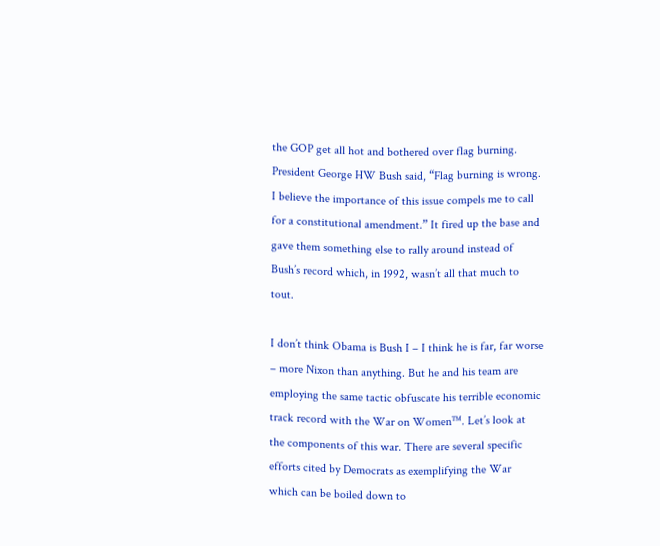the GOP get all hot and bothered over flag burning. President George HW Bush said, “Flag burning is wrong. I believe the importance of this issue compels me to call for a constitutional amendment.” It fired up the base and gave them something else to rally around instead of Bush’s record which, in 1992, wasn’t all that much to tout.

I don’t think Obama is Bush I – I think he is far, far worse – more Nixon than anything. But he and his team are employing the same tactic obfuscate his terrible economic track record with the War on Women™. Let’s look at the components of this war. There are several specific efforts cited by Democrats as exemplifying the War which can be boiled down to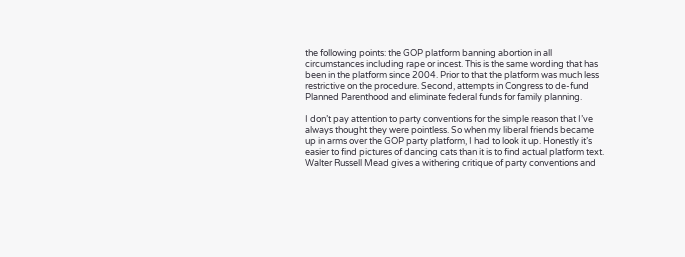the following points: the GOP platform banning abortion in all circumstances including rape or incest. This is the same wording that has been in the platform since 2004. Prior to that the platform was much less restrictive on the procedure. Second, attempts in Congress to de-fund Planned Parenthood and eliminate federal funds for family planning.

I don’t pay attention to party conventions for the simple reason that I’ve always thought they were pointless. So when my liberal friends became up in arms over the GOP party platform, I had to look it up. Honestly it’s easier to find pictures of dancing cats than it is to find actual platform text. Walter Russell Mead gives a withering critique of party conventions and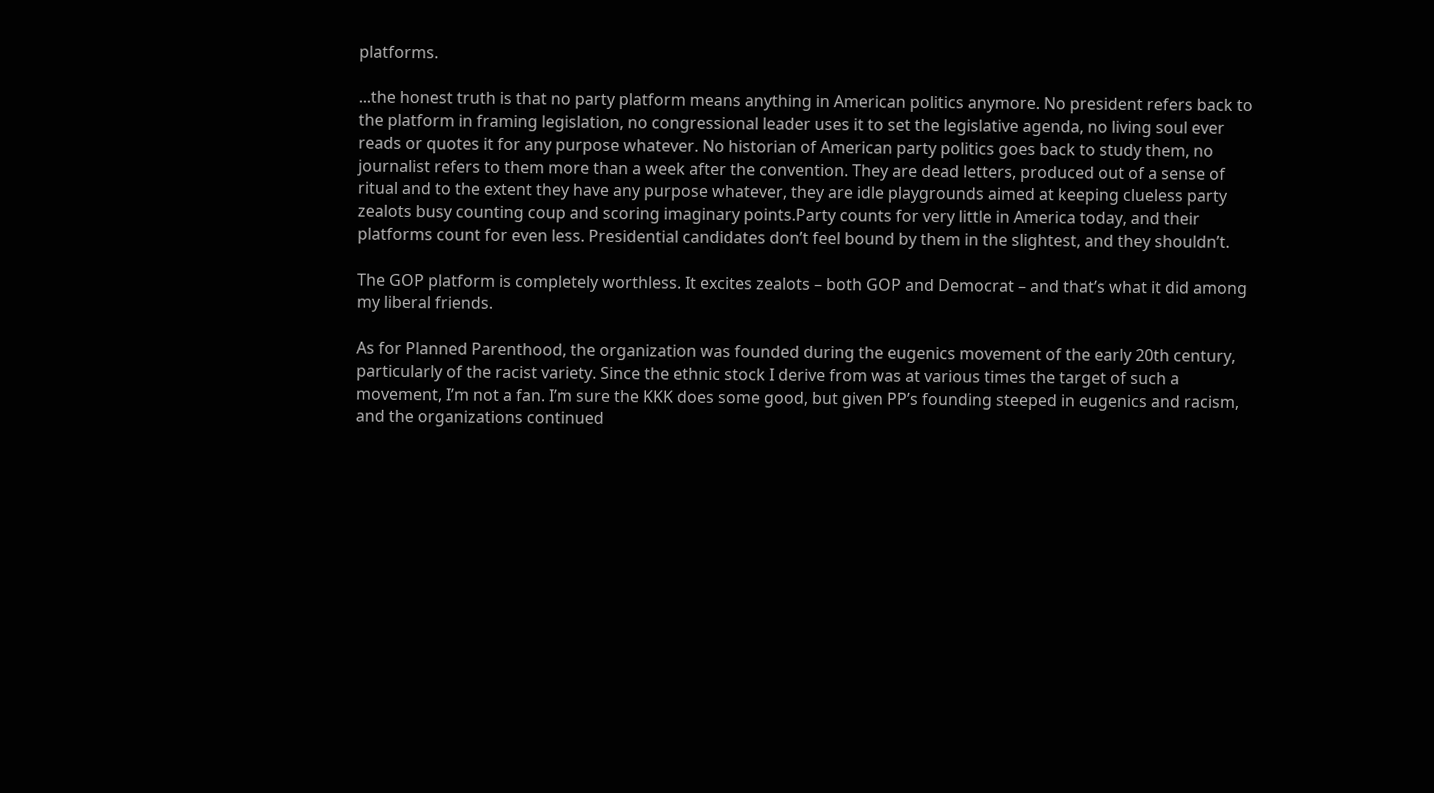platforms.

...the honest truth is that no party platform means anything in American politics anymore. No president refers back to the platform in framing legislation, no congressional leader uses it to set the legislative agenda, no living soul ever reads or quotes it for any purpose whatever. No historian of American party politics goes back to study them, no journalist refers to them more than a week after the convention. They are dead letters, produced out of a sense of ritual and to the extent they have any purpose whatever, they are idle playgrounds aimed at keeping clueless party zealots busy counting coup and scoring imaginary points.Party counts for very little in America today, and their platforms count for even less. Presidential candidates don’t feel bound by them in the slightest, and they shouldn’t.

The GOP platform is completely worthless. It excites zealots – both GOP and Democrat – and that’s what it did among my liberal friends.

As for Planned Parenthood, the organization was founded during the eugenics movement of the early 20th century, particularly of the racist variety. Since the ethnic stock I derive from was at various times the target of such a movement, I’m not a fan. I’m sure the KKK does some good, but given PP’s founding steeped in eugenics and racism, and the organizations continued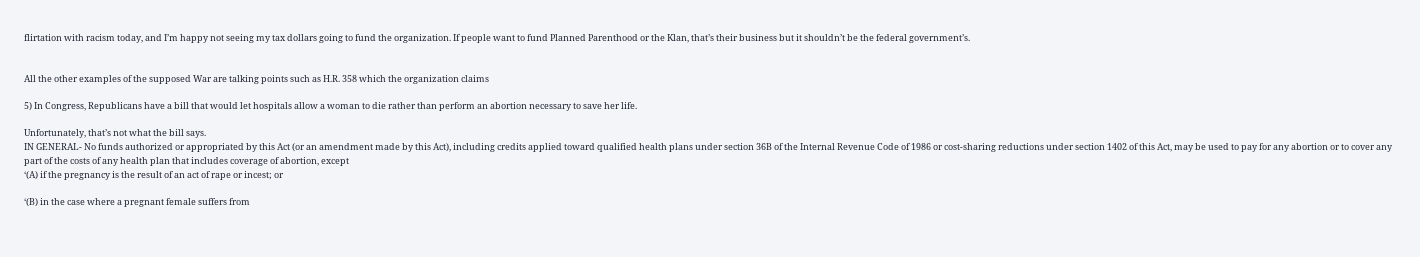flirtation with racism today, and I’m happy not seeing my tax dollars going to fund the organization. If people want to fund Planned Parenthood or the Klan, that’s their business but it shouldn’t be the federal government’s.


All the other examples of the supposed War are talking points such as H.R. 358 which the organization claims

5) In Congress, Republicans have a bill that would let hospitals allow a woman to die rather than perform an abortion necessary to save her life.

Unfortunately, that’s not what the bill says.
IN GENERAL- No funds authorized or appropriated by this Act (or an amendment made by this Act), including credits applied toward qualified health plans under section 36B of the Internal Revenue Code of 1986 or cost-sharing reductions under section 1402 of this Act, may be used to pay for any abortion or to cover any part of the costs of any health plan that includes coverage of abortion, except
‘(A) if the pregnancy is the result of an act of rape or incest; or

‘(B) in the case where a pregnant female suffers from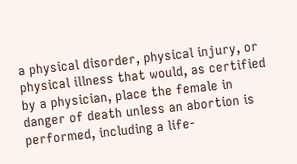a physical disorder, physical injury, or physical illness that would, as certified by a physician, place the female in danger of death unless an abortion is performed, including a life-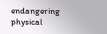endangering physical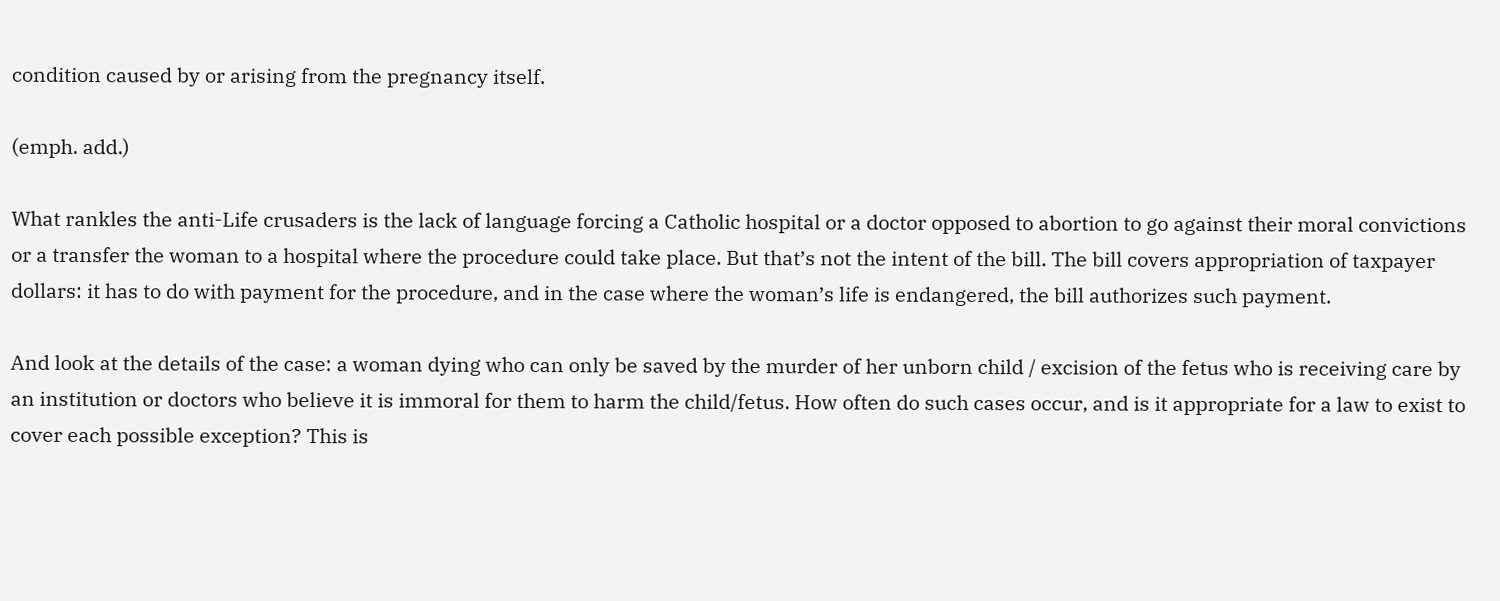condition caused by or arising from the pregnancy itself.

(emph. add.)

What rankles the anti-Life crusaders is the lack of language forcing a Catholic hospital or a doctor opposed to abortion to go against their moral convictions or a transfer the woman to a hospital where the procedure could take place. But that’s not the intent of the bill. The bill covers appropriation of taxpayer dollars: it has to do with payment for the procedure, and in the case where the woman’s life is endangered, the bill authorizes such payment.

And look at the details of the case: a woman dying who can only be saved by the murder of her unborn child / excision of the fetus who is receiving care by an institution or doctors who believe it is immoral for them to harm the child/fetus. How often do such cases occur, and is it appropriate for a law to exist to cover each possible exception? This is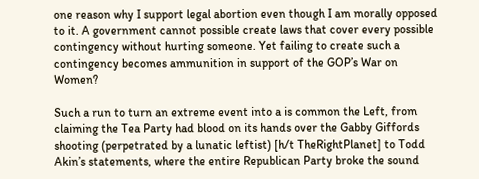one reason why I support legal abortion even though I am morally opposed to it. A government cannot possible create laws that cover every possible contingency without hurting someone. Yet failing to create such a contingency becomes ammunition in support of the GOP’s War on Women?

Such a run to turn an extreme event into a is common the Left, from claiming the Tea Party had blood on its hands over the Gabby Giffords shooting (perpetrated by a lunatic leftist) [h/t TheRightPlanet] to Todd Akin’s statements, where the entire Republican Party broke the sound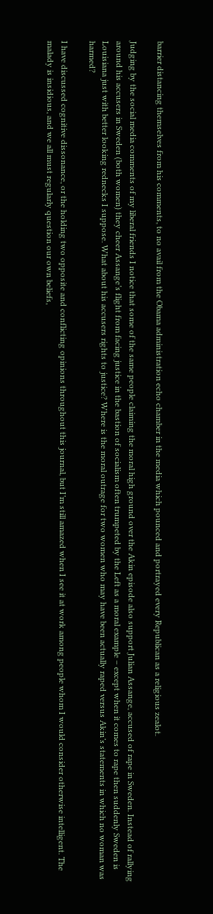barrier distancing themselves from his comments, to no avail from the Obama administration echo chamber in the media which pounced and portrayed every Republican as a religious zealot.

Judging by the social media comments of my liberal friends I notice that some of the same people claiming the moral high ground over the Akin episode also support Julian Assange, accused of rape in Sweden. Instead of rallying around his accusers in Sweden (both women) they cheer Assange’s flight from facing justice in the bastion of socialism often trumpeted by the Left as a moral example – except when it comes to rape then suddenly Sweden is Louisiana just with better looking rednecks I suppose. What about his accusers rights to justice? Where is the moral outrage for two women who may have been actually raped versus Akin’s statements in which no woman was harmed?

I have discussed cognitive dissonance, or the holding two opposite and conflicting opinions throughout this journal, but I’m still amazed when I see it at work among people whom I would consider otherwise intelligent. The malady is insidious, and we all must regularly question our own beliefs,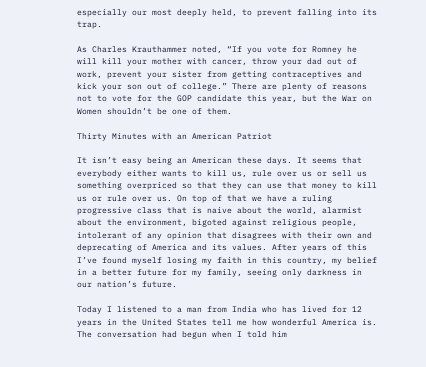especially our most deeply held, to prevent falling into its trap.

As Charles Krauthammer noted, “If you vote for Romney he will kill your mother with cancer, throw your dad out of work, prevent your sister from getting contraceptives and kick your son out of college.” There are plenty of reasons not to vote for the GOP candidate this year, but the War on Women shouldn’t be one of them.

Thirty Minutes with an American Patriot

It isn’t easy being an American these days. It seems that everybody either wants to kill us, rule over us or sell us something overpriced so that they can use that money to kill us or rule over us. On top of that we have a ruling progressive class that is naive about the world, alarmist about the environment, bigoted against religious people, intolerant of any opinion that disagrees with their own and deprecating of America and its values. After years of this I’ve found myself losing my faith in this country, my belief in a better future for my family, seeing only darkness in our nation’s future.

Today I listened to a man from India who has lived for 12 years in the United States tell me how wonderful America is. The conversation had begun when I told him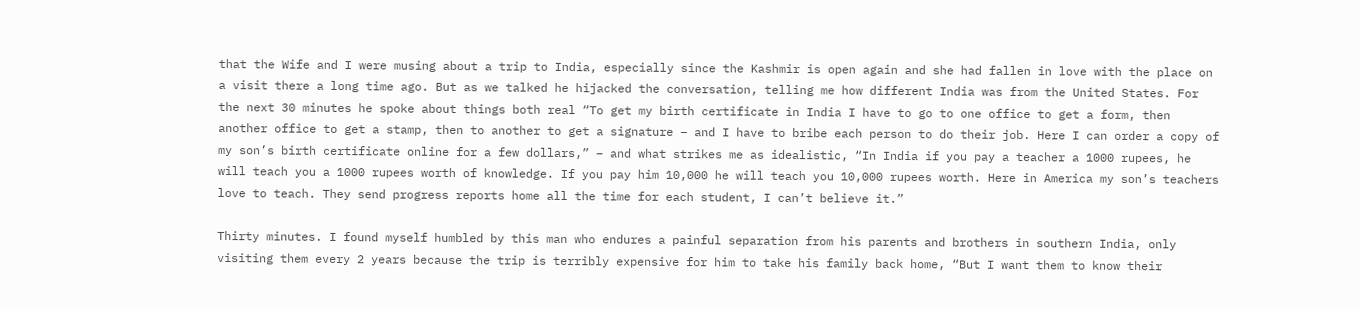that the Wife and I were musing about a trip to India, especially since the Kashmir is open again and she had fallen in love with the place on a visit there a long time ago. But as we talked he hijacked the conversation, telling me how different India was from the United States. For the next 30 minutes he spoke about things both real “To get my birth certificate in India I have to go to one office to get a form, then another office to get a stamp, then to another to get a signature – and I have to bribe each person to do their job. Here I can order a copy of my son’s birth certificate online for a few dollars,” – and what strikes me as idealistic, “In India if you pay a teacher a 1000 rupees, he will teach you a 1000 rupees worth of knowledge. If you pay him 10,000 he will teach you 10,000 rupees worth. Here in America my son’s teachers love to teach. They send progress reports home all the time for each student, I can’t believe it.”

Thirty minutes. I found myself humbled by this man who endures a painful separation from his parents and brothers in southern India, only visiting them every 2 years because the trip is terribly expensive for him to take his family back home, “But I want them to know their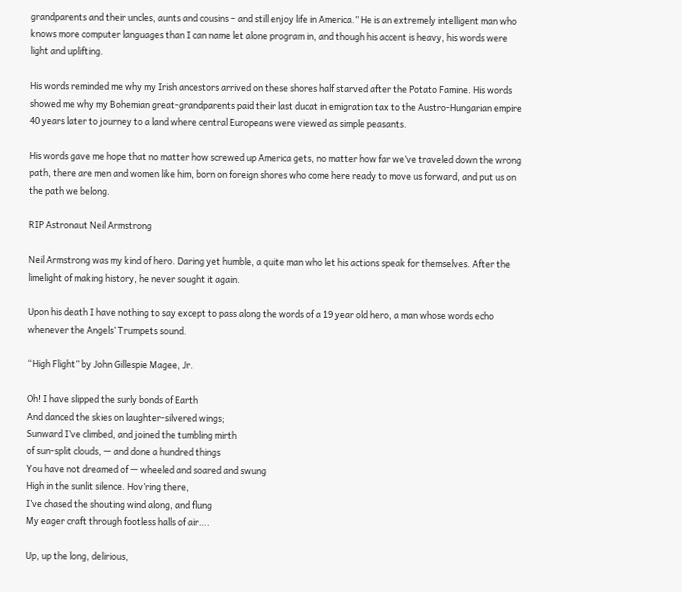grandparents and their uncles, aunts and cousins – and still enjoy life in America.” He is an extremely intelligent man who knows more computer languages than I can name let alone program in, and though his accent is heavy, his words were light and uplifting.

His words reminded me why my Irish ancestors arrived on these shores half starved after the Potato Famine. His words showed me why my Bohemian great-grandparents paid their last ducat in emigration tax to the Austro-Hungarian empire 40 years later to journey to a land where central Europeans were viewed as simple peasants.

His words gave me hope that no matter how screwed up America gets, no matter how far we’ve traveled down the wrong path, there are men and women like him, born on foreign shores who come here ready to move us forward, and put us on the path we belong.

RIP Astronaut Neil Armstrong

Neil Armstrong was my kind of hero. Daring yet humble, a quite man who let his actions speak for themselves. After the limelight of making history, he never sought it again.

Upon his death I have nothing to say except to pass along the words of a 19 year old hero, a man whose words echo whenever the Angels’ Trumpets sound.

“High Flight” by John Gillespie Magee, Jr.

Oh! I have slipped the surly bonds of Earth
And danced the skies on laughter-silvered wings;
Sunward I’ve climbed, and joined the tumbling mirth
of sun-split clouds, — and done a hundred things
You have not dreamed of — wheeled and soared and swung
High in the sunlit silence. Hov’ring there,
I’ve chased the shouting wind along, and flung
My eager craft through footless halls of air….

Up, up the long, delirious,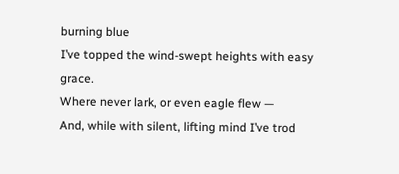burning blue
I’ve topped the wind-swept heights with easy grace.
Where never lark, or even eagle flew —
And, while with silent, lifting mind I’ve trod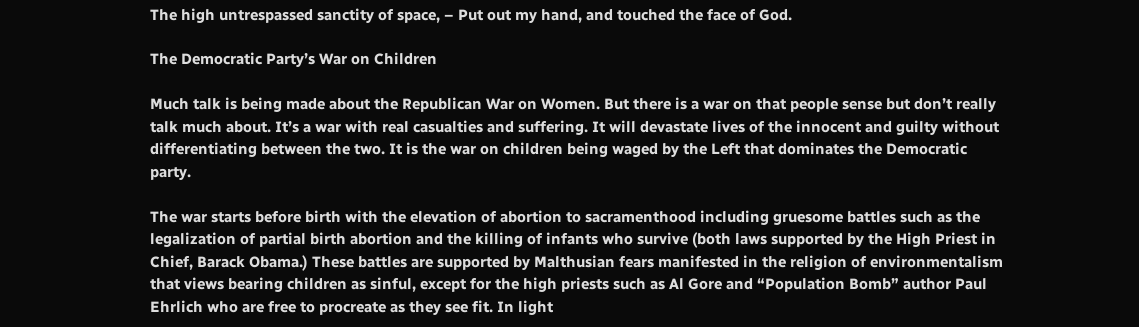The high untrespassed sanctity of space, – Put out my hand, and touched the face of God.

The Democratic Party’s War on Children

Much talk is being made about the Republican War on Women. But there is a war on that people sense but don’t really talk much about. It’s a war with real casualties and suffering. It will devastate lives of the innocent and guilty without differentiating between the two. It is the war on children being waged by the Left that dominates the Democratic party.

The war starts before birth with the elevation of abortion to sacramenthood including gruesome battles such as the legalization of partial birth abortion and the killing of infants who survive (both laws supported by the High Priest in Chief, Barack Obama.) These battles are supported by Malthusian fears manifested in the religion of environmentalism that views bearing children as sinful, except for the high priests such as Al Gore and “Population Bomb” author Paul Ehrlich who are free to procreate as they see fit. In light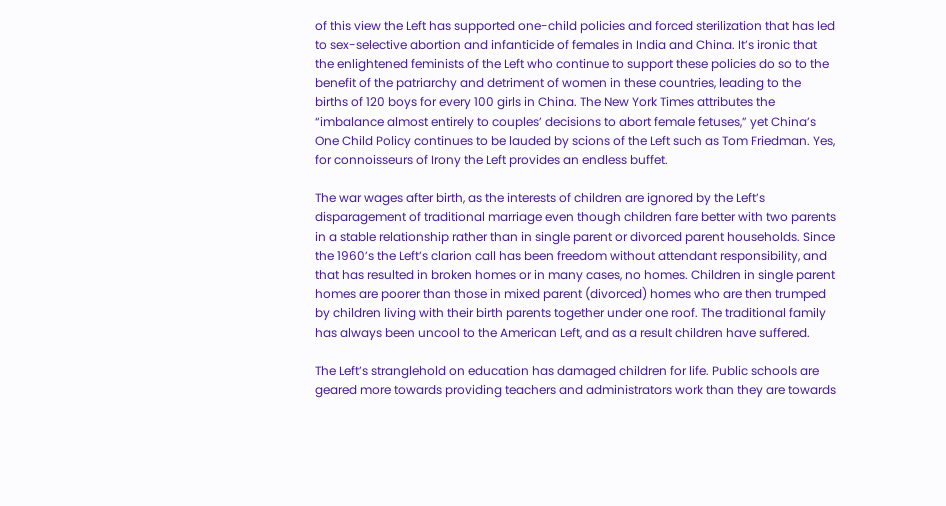of this view the Left has supported one-child policies and forced sterilization that has led to sex-selective abortion and infanticide of females in India and China. It’s ironic that the enlightened feminists of the Left who continue to support these policies do so to the benefit of the patriarchy and detriment of women in these countries, leading to the births of 120 boys for every 100 girls in China. The New York Times attributes the “imbalance almost entirely to couples’ decisions to abort female fetuses,” yet China’s One Child Policy continues to be lauded by scions of the Left such as Tom Friedman. Yes, for connoisseurs of Irony the Left provides an endless buffet.

The war wages after birth, as the interests of children are ignored by the Left’s disparagement of traditional marriage even though children fare better with two parents in a stable relationship rather than in single parent or divorced parent households. Since the 1960’s the Left’s clarion call has been freedom without attendant responsibility, and that has resulted in broken homes or in many cases, no homes. Children in single parent homes are poorer than those in mixed parent (divorced) homes who are then trumped by children living with their birth parents together under one roof. The traditional family has always been uncool to the American Left, and as a result children have suffered.

The Left’s stranglehold on education has damaged children for life. Public schools are geared more towards providing teachers and administrators work than they are towards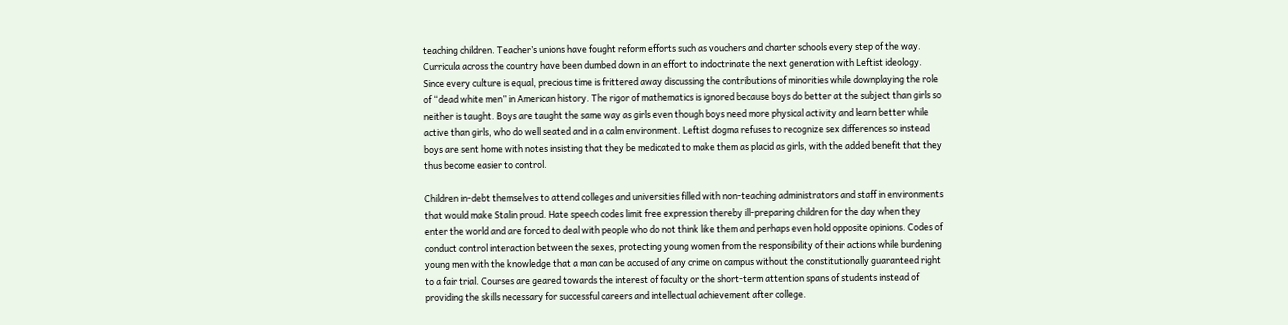teaching children. Teacher’s unions have fought reform efforts such as vouchers and charter schools every step of the way. Curricula across the country have been dumbed down in an effort to indoctrinate the next generation with Leftist ideology. Since every culture is equal, precious time is frittered away discussing the contributions of minorities while downplaying the role of “dead white men” in American history. The rigor of mathematics is ignored because boys do better at the subject than girls so neither is taught. Boys are taught the same way as girls even though boys need more physical activity and learn better while active than girls, who do well seated and in a calm environment. Leftist dogma refuses to recognize sex differences so instead boys are sent home with notes insisting that they be medicated to make them as placid as girls, with the added benefit that they thus become easier to control.

Children in-debt themselves to attend colleges and universities filled with non-teaching administrators and staff in environments that would make Stalin proud. Hate speech codes limit free expression thereby ill-preparing children for the day when they enter the world and are forced to deal with people who do not think like them and perhaps even hold opposite opinions. Codes of conduct control interaction between the sexes, protecting young women from the responsibility of their actions while burdening young men with the knowledge that a man can be accused of any crime on campus without the constitutionally guaranteed right to a fair trial. Courses are geared towards the interest of faculty or the short-term attention spans of students instead of providing the skills necessary for successful careers and intellectual achievement after college.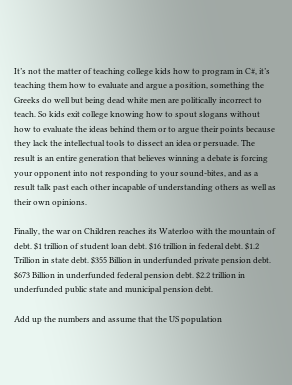It’s not the matter of teaching college kids how to program in C#, it’s teaching them how to evaluate and argue a position, something the Greeks do well but being dead white men are politically incorrect to teach. So kids exit college knowing how to spout slogans without how to evaluate the ideas behind them or to argue their points because they lack the intellectual tools to dissect an idea or persuade. The result is an entire generation that believes winning a debate is forcing your opponent into not responding to your sound-bites, and as a result talk past each other incapable of understanding others as well as their own opinions.

Finally, the war on Children reaches its Waterloo with the mountain of debt. $1 trillion of student loan debt. $16 trillion in federal debt. $1.2 Trillion in state debt. $355 Billion in underfunded private pension debt. $673 Billion in underfunded federal pension debt. $2.2 trillion in underfunded public state and municipal pension debt.

Add up the numbers and assume that the US population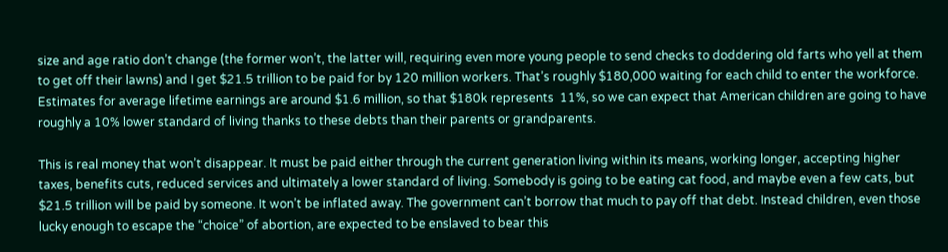size and age ratio don’t change (the former won’t, the latter will, requiring even more young people to send checks to doddering old farts who yell at them to get off their lawns) and I get $21.5 trillion to be paid for by 120 million workers. That’s roughly $180,000 waiting for each child to enter the workforce. Estimates for average lifetime earnings are around $1.6 million, so that $180k represents  11%, so we can expect that American children are going to have roughly a 10% lower standard of living thanks to these debts than their parents or grandparents.

This is real money that won’t disappear. It must be paid either through the current generation living within its means, working longer, accepting higher taxes, benefits cuts, reduced services and ultimately a lower standard of living. Somebody is going to be eating cat food, and maybe even a few cats, but $21.5 trillion will be paid by someone. It won’t be inflated away. The government can’t borrow that much to pay off that debt. Instead children, even those lucky enough to escape the “choice” of abortion, are expected to be enslaved to bear this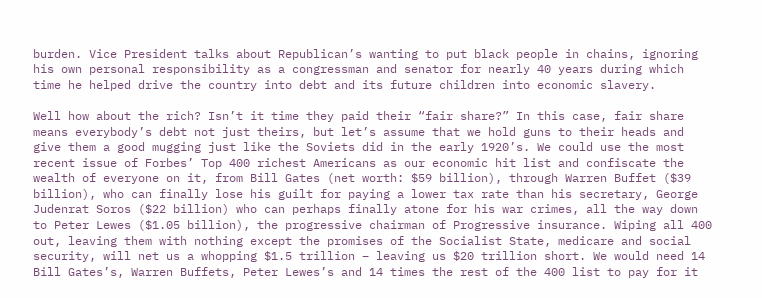burden. Vice President talks about Republican’s wanting to put black people in chains, ignoring his own personal responsibility as a congressman and senator for nearly 40 years during which time he helped drive the country into debt and its future children into economic slavery.

Well how about the rich? Isn’t it time they paid their “fair share?” In this case, fair share means everybody’s debt not just theirs, but let’s assume that we hold guns to their heads and give them a good mugging just like the Soviets did in the early 1920’s. We could use the most recent issue of Forbes’ Top 400 richest Americans as our economic hit list and confiscate the wealth of everyone on it, from Bill Gates (net worth: $59 billion), through Warren Buffet ($39 billion), who can finally lose his guilt for paying a lower tax rate than his secretary, George Judenrat Soros ($22 billion) who can perhaps finally atone for his war crimes, all the way down to Peter Lewes ($1.05 billion), the progressive chairman of Progressive insurance. Wiping all 400 out, leaving them with nothing except the promises of the Socialist State, medicare and social security, will net us a whopping $1.5 trillion – leaving us $20 trillion short. We would need 14 Bill Gates’s, Warren Buffets, Peter Lewes’s and 14 times the rest of the 400 list to pay for it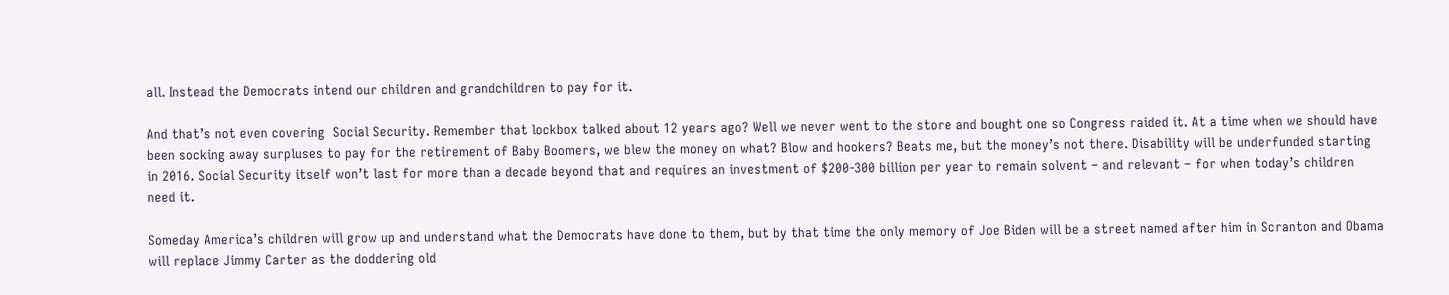all. Instead the Democrats intend our children and grandchildren to pay for it.

And that’s not even covering  Social Security. Remember that lockbox talked about 12 years ago? Well we never went to the store and bought one so Congress raided it. At a time when we should have been socking away surpluses to pay for the retirement of Baby Boomers, we blew the money on what? Blow and hookers? Beats me, but the money’s not there. Disability will be underfunded starting in 2016. Social Security itself won’t last for more than a decade beyond that and requires an investment of $200-300 billion per year to remain solvent – and relevant – for when today’s children need it.

Someday America’s children will grow up and understand what the Democrats have done to them, but by that time the only memory of Joe Biden will be a street named after him in Scranton and Obama will replace Jimmy Carter as the doddering old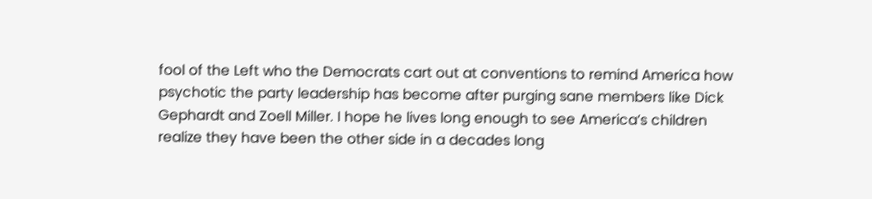fool of the Left who the Democrats cart out at conventions to remind America how psychotic the party leadership has become after purging sane members like Dick Gephardt and Zoell Miller. I hope he lives long enough to see America’s children realize they have been the other side in a decades long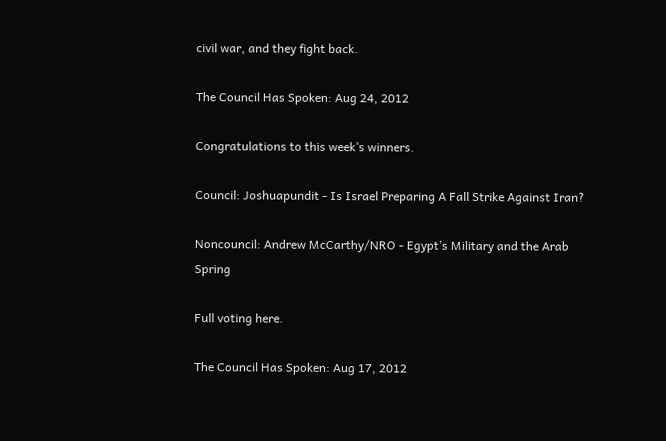civil war, and they fight back.

The Council Has Spoken: Aug 24, 2012

Congratulations to this week’s winners.

Council: Joshuapundit - Is Israel Preparing A Fall Strike Against Iran?

Noncouncil: Andrew McCarthy/NRO - Egypt’s Military and the Arab Spring

Full voting here.

The Council Has Spoken: Aug 17, 2012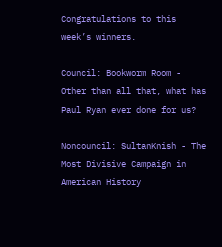Congratulations to this week’s winners.

Council: Bookworm Room - Other than all that, what has Paul Ryan ever done for us?

Noncouncil: SultanKnish - The Most Divisive Campaign in American History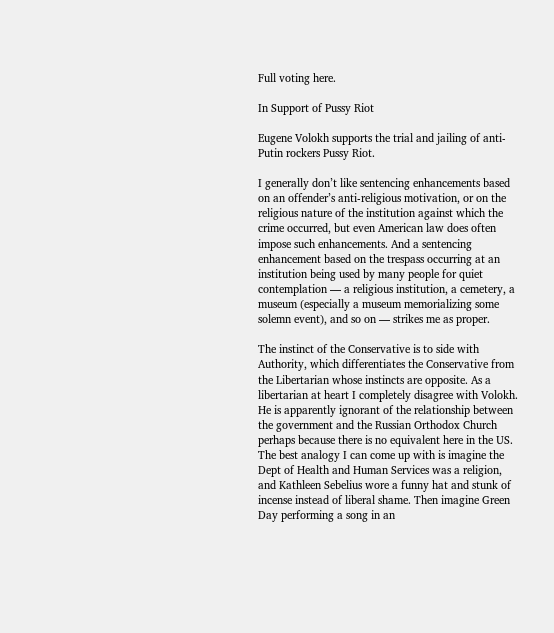Full voting here.

In Support of Pussy Riot

Eugene Volokh supports the trial and jailing of anti-Putin rockers Pussy Riot.

I generally don’t like sentencing enhancements based on an offender’s anti-religious motivation, or on the religious nature of the institution against which the crime occurred, but even American law does often impose such enhancements. And a sentencing enhancement based on the trespass occurring at an institution being used by many people for quiet contemplation — a religious institution, a cemetery, a museum (especially a museum memorializing some solemn event), and so on — strikes me as proper.

The instinct of the Conservative is to side with Authority, which differentiates the Conservative from the Libertarian whose instincts are opposite. As a libertarian at heart I completely disagree with Volokh. He is apparently ignorant of the relationship between the government and the Russian Orthodox Church perhaps because there is no equivalent here in the US. The best analogy I can come up with is imagine the Dept of Health and Human Services was a religion, and Kathleen Sebelius wore a funny hat and stunk of incense instead of liberal shame. Then imagine Green Day performing a song in an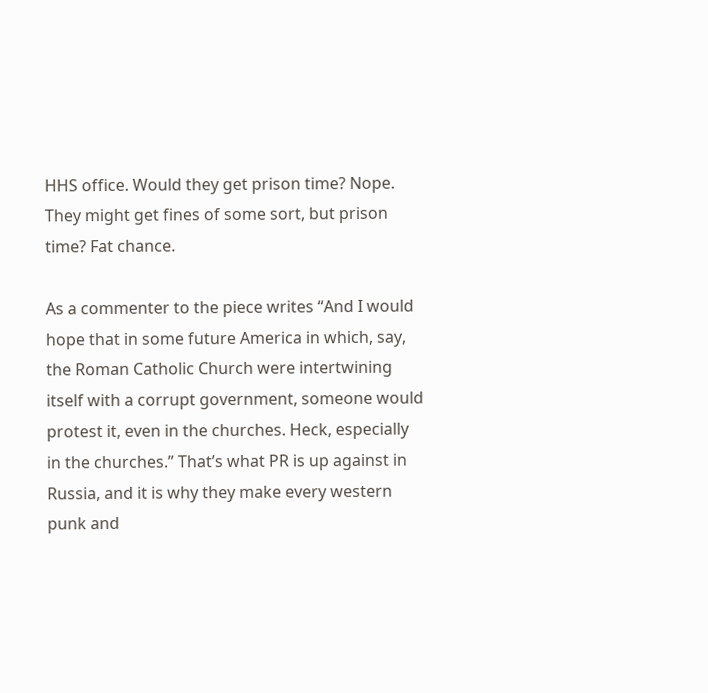HHS office. Would they get prison time? Nope. They might get fines of some sort, but prison time? Fat chance.

As a commenter to the piece writes “And I would hope that in some future America in which, say, the Roman Catholic Church were intertwining itself with a corrupt government, someone would protest it, even in the churches. Heck, especially in the churches.” That’s what PR is up against in Russia, and it is why they make every western punk and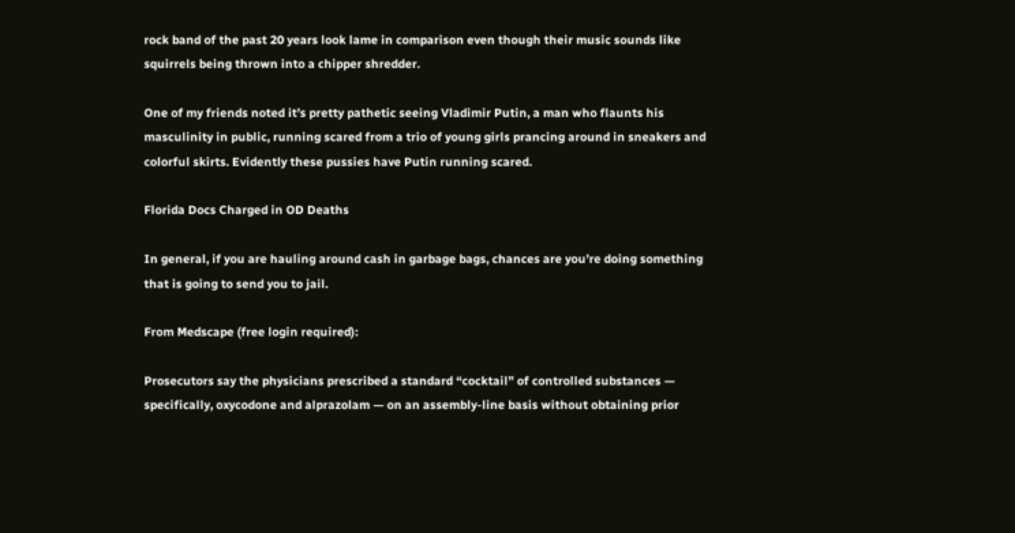rock band of the past 20 years look lame in comparison even though their music sounds like squirrels being thrown into a chipper shredder.

One of my friends noted it’s pretty pathetic seeing Vladimir Putin, a man who flaunts his masculinity in public, running scared from a trio of young girls prancing around in sneakers and colorful skirts. Evidently these pussies have Putin running scared.

Florida Docs Charged in OD Deaths

In general, if you are hauling around cash in garbage bags, chances are you’re doing something that is going to send you to jail.

From Medscape (free login required):

Prosecutors say the physicians prescribed a standard “cocktail” of controlled substances — specifically, oxycodone and alprazolam — on an assembly-line basis without obtaining prior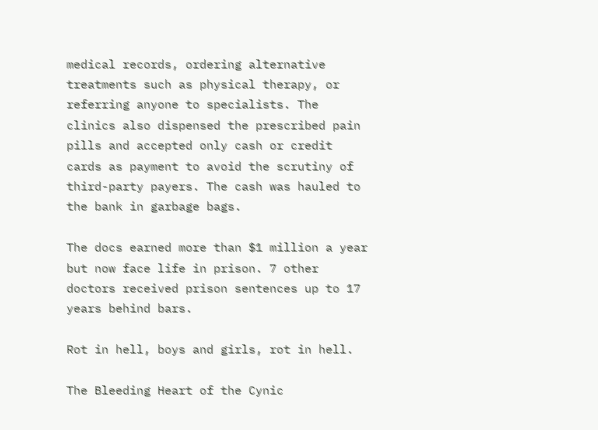medical records, ordering alternative treatments such as physical therapy, or referring anyone to specialists. The clinics also dispensed the prescribed pain pills and accepted only cash or credit cards as payment to avoid the scrutiny of third-party payers. The cash was hauled to the bank in garbage bags.

The docs earned more than $1 million a year but now face life in prison. 7 other doctors received prison sentences up to 17 years behind bars.

Rot in hell, boys and girls, rot in hell.

The Bleeding Heart of the Cynic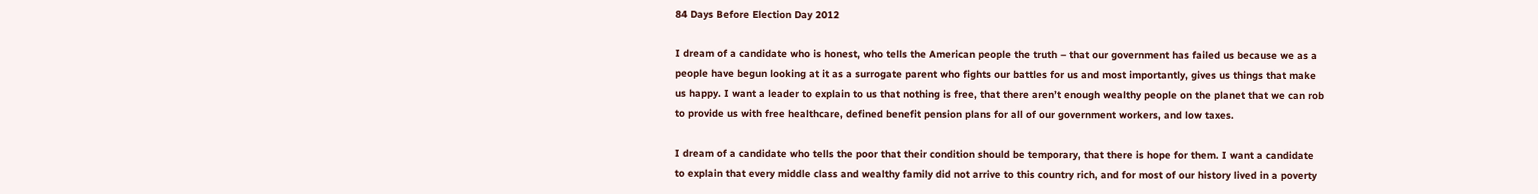84 Days Before Election Day 2012

I dream of a candidate who is honest, who tells the American people the truth – that our government has failed us because we as a people have begun looking at it as a surrogate parent who fights our battles for us and most importantly, gives us things that make us happy. I want a leader to explain to us that nothing is free, that there aren’t enough wealthy people on the planet that we can rob to provide us with free healthcare, defined benefit pension plans for all of our government workers, and low taxes.

I dream of a candidate who tells the poor that their condition should be temporary, that there is hope for them. I want a candidate to explain that every middle class and wealthy family did not arrive to this country rich, and for most of our history lived in a poverty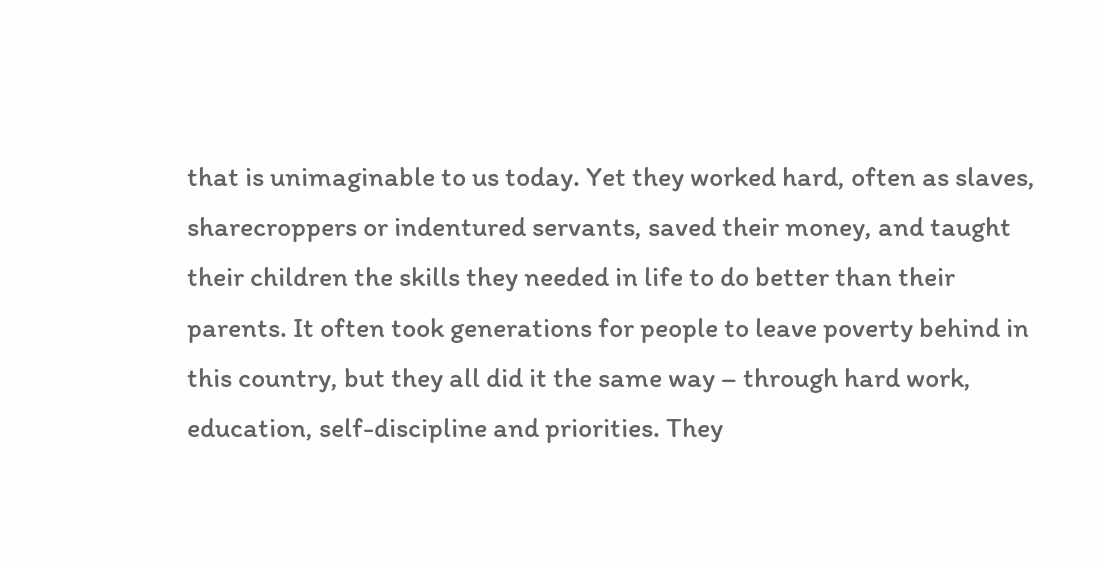that is unimaginable to us today. Yet they worked hard, often as slaves, sharecroppers or indentured servants, saved their money, and taught their children the skills they needed in life to do better than their parents. It often took generations for people to leave poverty behind in this country, but they all did it the same way – through hard work, education, self-discipline and priorities. They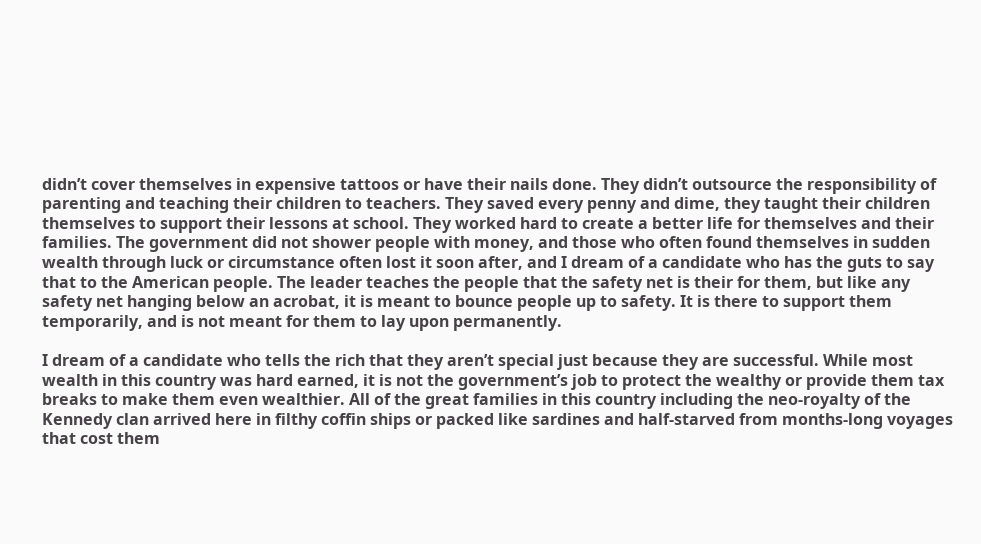didn’t cover themselves in expensive tattoos or have their nails done. They didn’t outsource the responsibility of parenting and teaching their children to teachers. They saved every penny and dime, they taught their children themselves to support their lessons at school. They worked hard to create a better life for themselves and their families. The government did not shower people with money, and those who often found themselves in sudden wealth through luck or circumstance often lost it soon after, and I dream of a candidate who has the guts to say that to the American people. The leader teaches the people that the safety net is their for them, but like any safety net hanging below an acrobat, it is meant to bounce people up to safety. It is there to support them temporarily, and is not meant for them to lay upon permanently.

I dream of a candidate who tells the rich that they aren’t special just because they are successful. While most wealth in this country was hard earned, it is not the government’s job to protect the wealthy or provide them tax breaks to make them even wealthier. All of the great families in this country including the neo-royalty of the Kennedy clan arrived here in filthy coffin ships or packed like sardines and half-starved from months-long voyages that cost them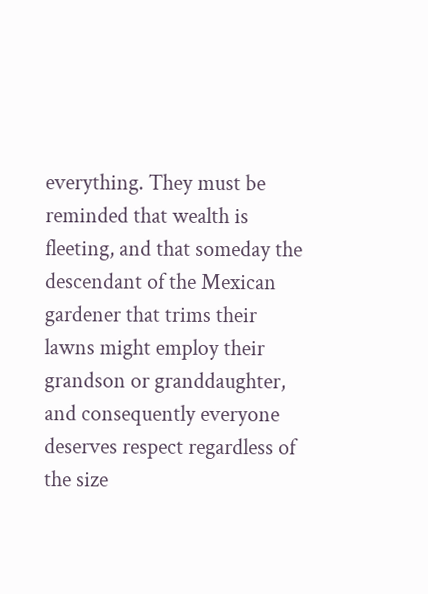everything. They must be reminded that wealth is fleeting, and that someday the descendant of the Mexican gardener that trims their lawns might employ their grandson or granddaughter, and consequently everyone deserves respect regardless of the size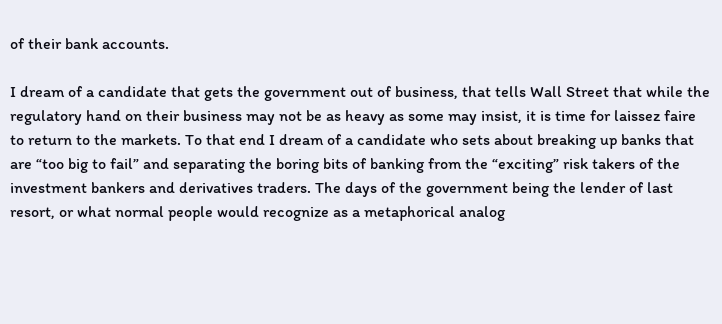of their bank accounts.

I dream of a candidate that gets the government out of business, that tells Wall Street that while the regulatory hand on their business may not be as heavy as some may insist, it is time for laissez faire to return to the markets. To that end I dream of a candidate who sets about breaking up banks that are “too big to fail” and separating the boring bits of banking from the “exciting” risk takers of the investment bankers and derivatives traders. The days of the government being the lender of last resort, or what normal people would recognize as a metaphorical analog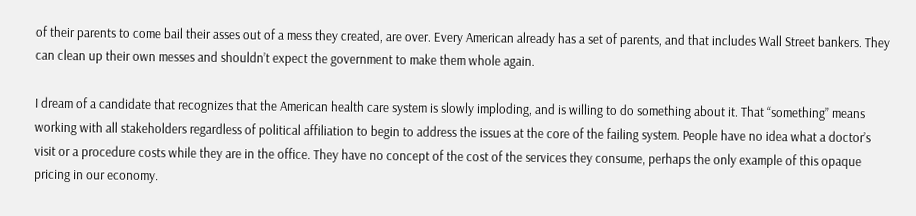of their parents to come bail their asses out of a mess they created, are over. Every American already has a set of parents, and that includes Wall Street bankers. They can clean up their own messes and shouldn’t expect the government to make them whole again.

I dream of a candidate that recognizes that the American health care system is slowly imploding, and is willing to do something about it. That “something” means working with all stakeholders regardless of political affiliation to begin to address the issues at the core of the failing system. People have no idea what a doctor’s visit or a procedure costs while they are in the office. They have no concept of the cost of the services they consume, perhaps the only example of this opaque pricing in our economy.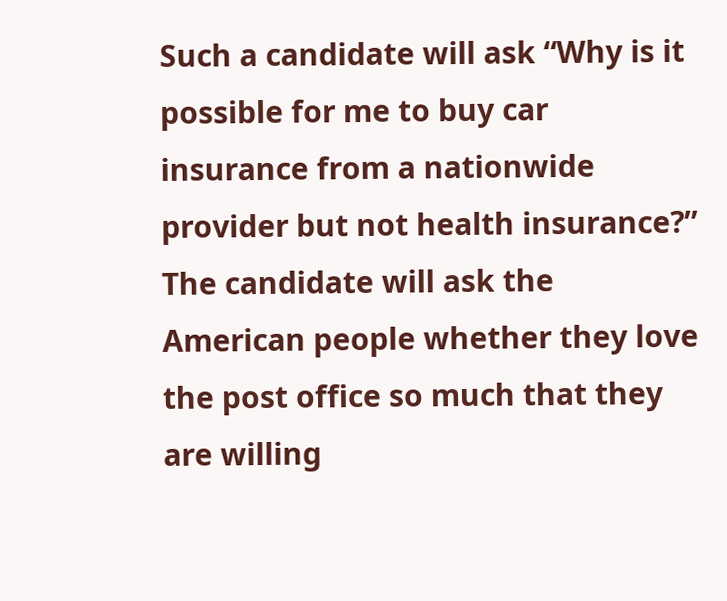Such a candidate will ask “Why is it possible for me to buy car insurance from a nationwide provider but not health insurance?” The candidate will ask the American people whether they love the post office so much that they are willing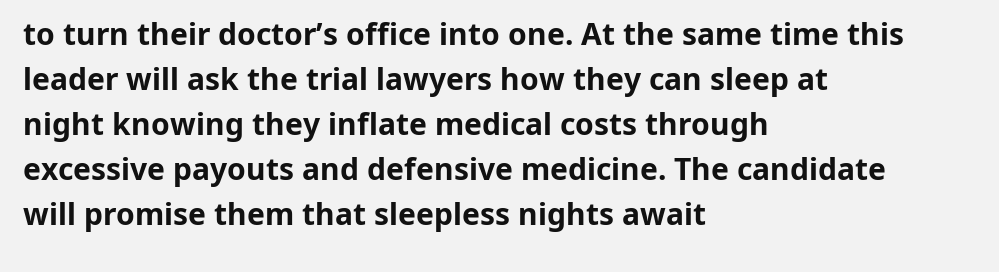to turn their doctor’s office into one. At the same time this leader will ask the trial lawyers how they can sleep at night knowing they inflate medical costs through excessive payouts and defensive medicine. The candidate will promise them that sleepless nights await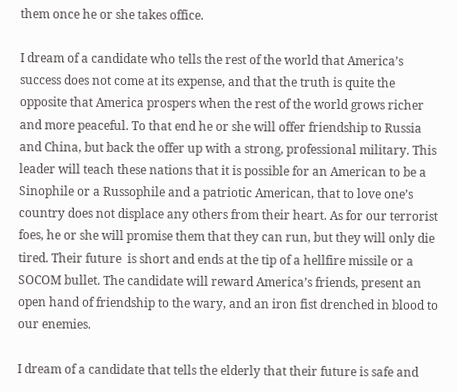them once he or she takes office.

I dream of a candidate who tells the rest of the world that America’s success does not come at its expense, and that the truth is quite the opposite that America prospers when the rest of the world grows richer and more peaceful. To that end he or she will offer friendship to Russia and China, but back the offer up with a strong, professional military. This leader will teach these nations that it is possible for an American to be a Sinophile or a Russophile and a patriotic American, that to love one’s country does not displace any others from their heart. As for our terrorist foes, he or she will promise them that they can run, but they will only die tired. Their future  is short and ends at the tip of a hellfire missile or a SOCOM bullet. The candidate will reward America’s friends, present an open hand of friendship to the wary, and an iron fist drenched in blood to our enemies.

I dream of a candidate that tells the elderly that their future is safe and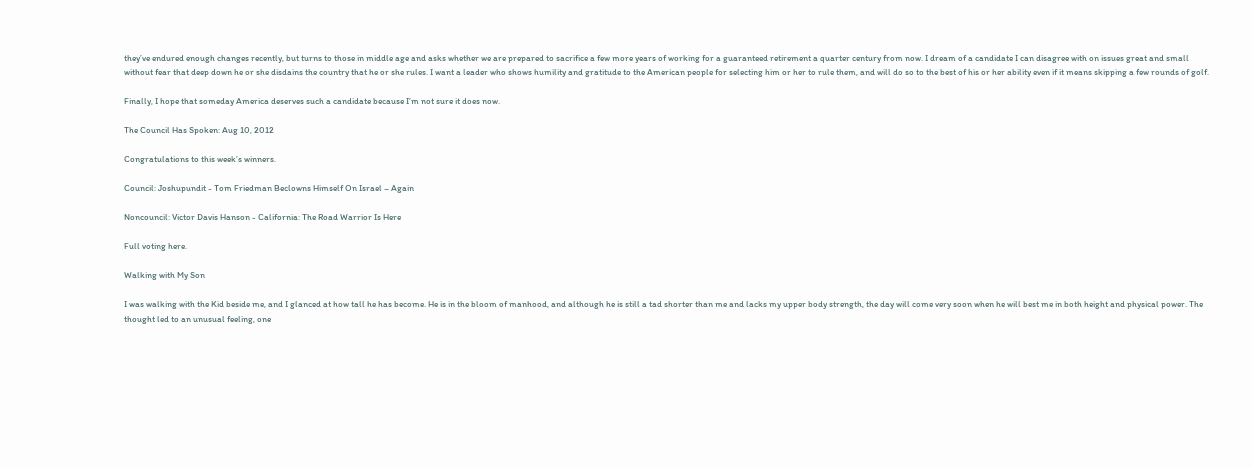they’ve endured enough changes recently, but turns to those in middle age and asks whether we are prepared to sacrifice a few more years of working for a guaranteed retirement a quarter century from now. I dream of a candidate I can disagree with on issues great and small without fear that deep down he or she disdains the country that he or she rules. I want a leader who shows humility and gratitude to the American people for selecting him or her to rule them, and will do so to the best of his or her ability even if it means skipping a few rounds of golf.

Finally, I hope that someday America deserves such a candidate because I’m not sure it does now.

The Council Has Spoken: Aug 10, 2012

Congratulations to this week’s winners.

Council: Joshupundit - Tom Friedman Beclowns Himself On Israel – Again

Noncouncil: Victor Davis Hanson - California: The Road Warrior Is Here

Full voting here.

Walking with My Son

I was walking with the Kid beside me, and I glanced at how tall he has become. He is in the bloom of manhood, and although he is still a tad shorter than me and lacks my upper body strength, the day will come very soon when he will best me in both height and physical power. The thought led to an unusual feeling, one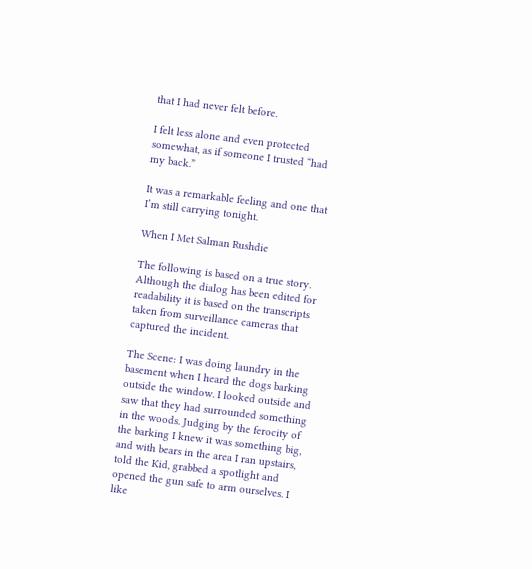that I had never felt before.

I felt less alone and even protected somewhat, as if someone I trusted “had my back.”

It was a remarkable feeling and one that I’m still carrying tonight.

When I Met Salman Rushdie

The following is based on a true story. Although the dialog has been edited for readability it is based on the transcripts taken from surveillance cameras that captured the incident.

The Scene: I was doing laundry in the basement when I heard the dogs barking outside the window. I looked outside and saw that they had surrounded something in the woods. Judging by the ferocity of the barking I knew it was something big, and with bears in the area I ran upstairs, told the Kid, grabbed a spotlight and opened the gun safe to arm ourselves. I like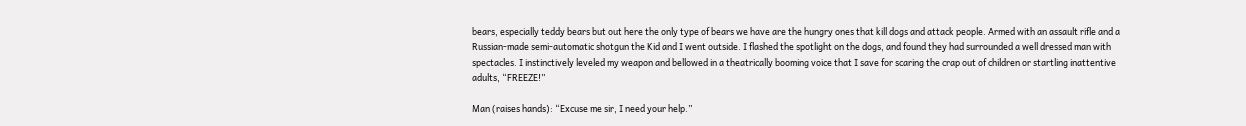bears, especially teddy bears but out here the only type of bears we have are the hungry ones that kill dogs and attack people. Armed with an assault rifle and a Russian-made semi-automatic shotgun the Kid and I went outside. I flashed the spotlight on the dogs, and found they had surrounded a well dressed man with spectacles. I instinctively leveled my weapon and bellowed in a theatrically booming voice that I save for scaring the crap out of children or startling inattentive adults, “FREEZE!”

Man (raises hands): “Excuse me sir, I need your help.”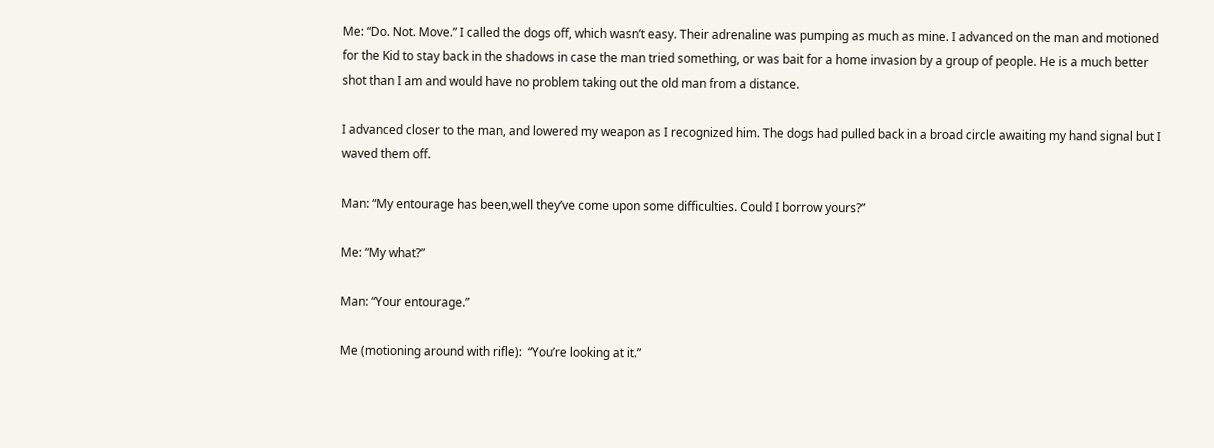Me: “Do. Not. Move.” I called the dogs off, which wasn’t easy. Their adrenaline was pumping as much as mine. I advanced on the man and motioned for the Kid to stay back in the shadows in case the man tried something, or was bait for a home invasion by a group of people. He is a much better shot than I am and would have no problem taking out the old man from a distance.

I advanced closer to the man, and lowered my weapon as I recognized him. The dogs had pulled back in a broad circle awaiting my hand signal but I waved them off.

Man: “My entourage has been,well they’ve come upon some difficulties. Could I borrow yours?”

Me: “My what?”

Man: “Your entourage.”

Me (motioning around with rifle):  “You’re looking at it.”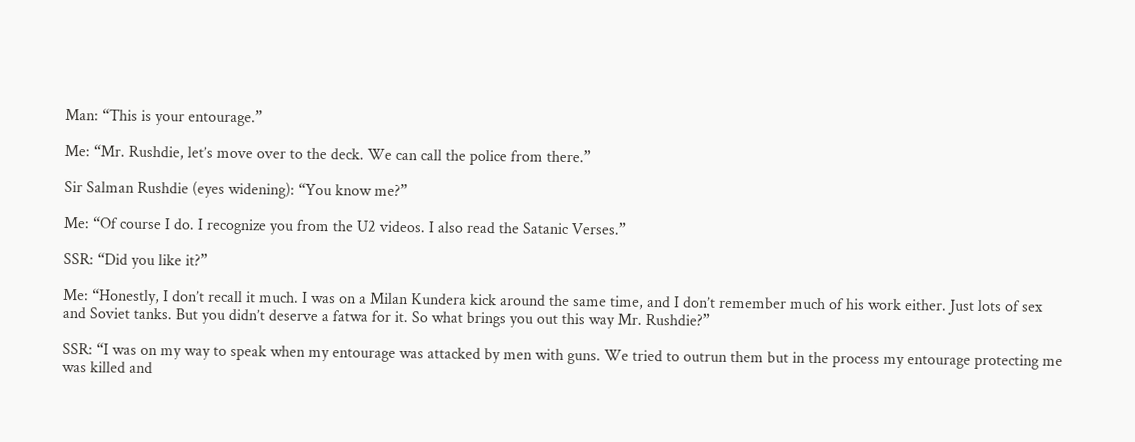Man: “This is your entourage.”

Me: “Mr. Rushdie, let’s move over to the deck. We can call the police from there.”

Sir Salman Rushdie (eyes widening): “You know me?”

Me: “Of course I do. I recognize you from the U2 videos. I also read the Satanic Verses.”

SSR: “Did you like it?”

Me: “Honestly, I don’t recall it much. I was on a Milan Kundera kick around the same time, and I don’t remember much of his work either. Just lots of sex and Soviet tanks. But you didn’t deserve a fatwa for it. So what brings you out this way Mr. Rushdie?”

SSR: “I was on my way to speak when my entourage was attacked by men with guns. We tried to outrun them but in the process my entourage protecting me was killed and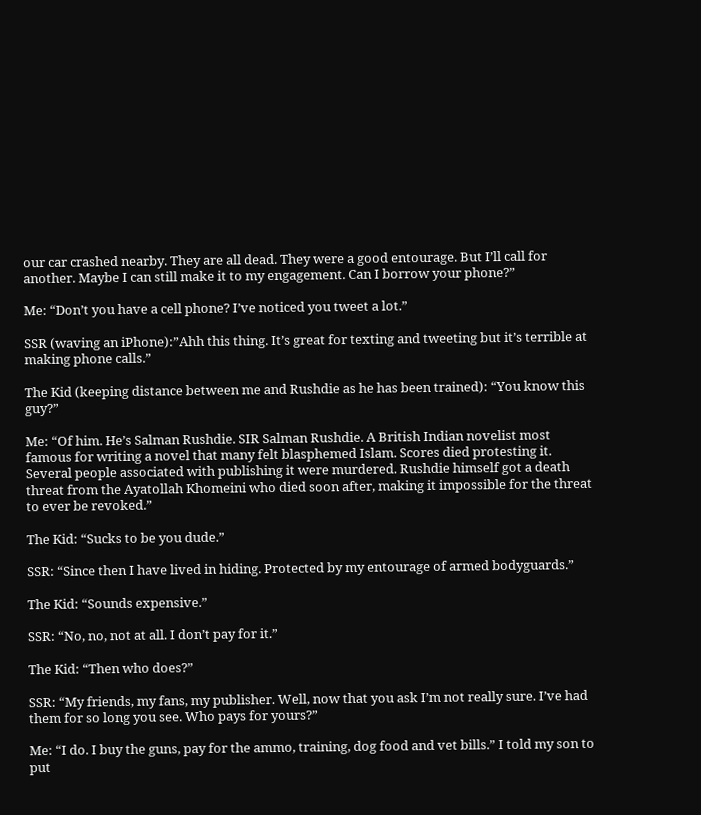our car crashed nearby. They are all dead. They were a good entourage. But I’ll call for another. Maybe I can still make it to my engagement. Can I borrow your phone?”

Me: “Don’t you have a cell phone? I’ve noticed you tweet a lot.”

SSR (waving an iPhone):”Ahh this thing. It’s great for texting and tweeting but it’s terrible at making phone calls.”

The Kid (keeping distance between me and Rushdie as he has been trained): “You know this guy?”

Me: “Of him. He’s Salman Rushdie. SIR Salman Rushdie. A British Indian novelist most famous for writing a novel that many felt blasphemed Islam. Scores died protesting it. Several people associated with publishing it were murdered. Rushdie himself got a death threat from the Ayatollah Khomeini who died soon after, making it impossible for the threat to ever be revoked.”

The Kid: “Sucks to be you dude.”

SSR: “Since then I have lived in hiding. Protected by my entourage of armed bodyguards.”

The Kid: “Sounds expensive.”

SSR: “No, no, not at all. I don’t pay for it.”

The Kid: “Then who does?”

SSR: “My friends, my fans, my publisher. Well, now that you ask I’m not really sure. I’ve had them for so long you see. Who pays for yours?”

Me: “I do. I buy the guns, pay for the ammo, training, dog food and vet bills.” I told my son to put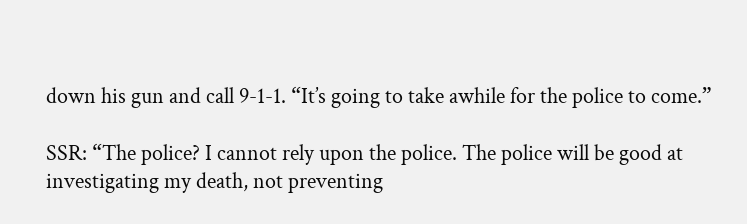down his gun and call 9-1-1. “It’s going to take awhile for the police to come.”

SSR: “The police? I cannot rely upon the police. The police will be good at investigating my death, not preventing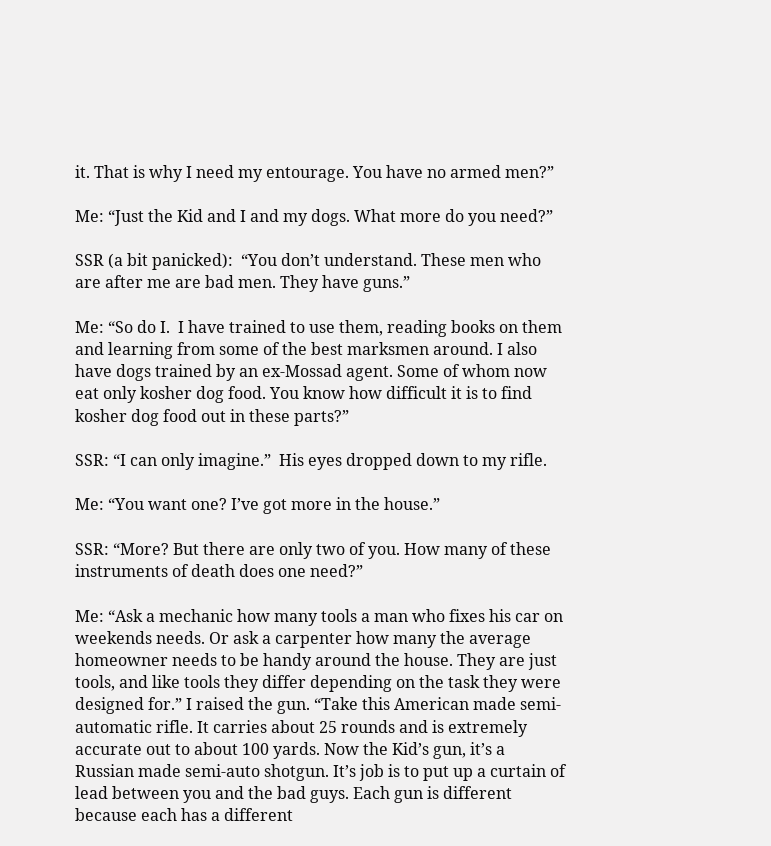it. That is why I need my entourage. You have no armed men?”

Me: “Just the Kid and I and my dogs. What more do you need?”

SSR (a bit panicked):  “You don’t understand. These men who are after me are bad men. They have guns.”

Me: “So do I.  I have trained to use them, reading books on them and learning from some of the best marksmen around. I also have dogs trained by an ex-Mossad agent. Some of whom now eat only kosher dog food. You know how difficult it is to find kosher dog food out in these parts?”

SSR: “I can only imagine.”  His eyes dropped down to my rifle.

Me: “You want one? I’ve got more in the house.”

SSR: “More? But there are only two of you. How many of these instruments of death does one need?”

Me: “Ask a mechanic how many tools a man who fixes his car on weekends needs. Or ask a carpenter how many the average homeowner needs to be handy around the house. They are just tools, and like tools they differ depending on the task they were designed for.” I raised the gun. “Take this American made semi-automatic rifle. It carries about 25 rounds and is extremely accurate out to about 100 yards. Now the Kid’s gun, it’s a Russian made semi-auto shotgun. It’s job is to put up a curtain of lead between you and the bad guys. Each gun is different because each has a different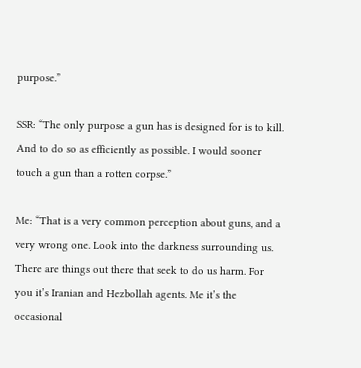purpose.”

SSR: “The only purpose a gun has is designed for is to kill. And to do so as efficiently as possible. I would sooner touch a gun than a rotten corpse.”

Me: “That is a very common perception about guns, and a very wrong one. Look into the darkness surrounding us. There are things out there that seek to do us harm. For you it’s Iranian and Hezbollah agents. Me it’s the occasional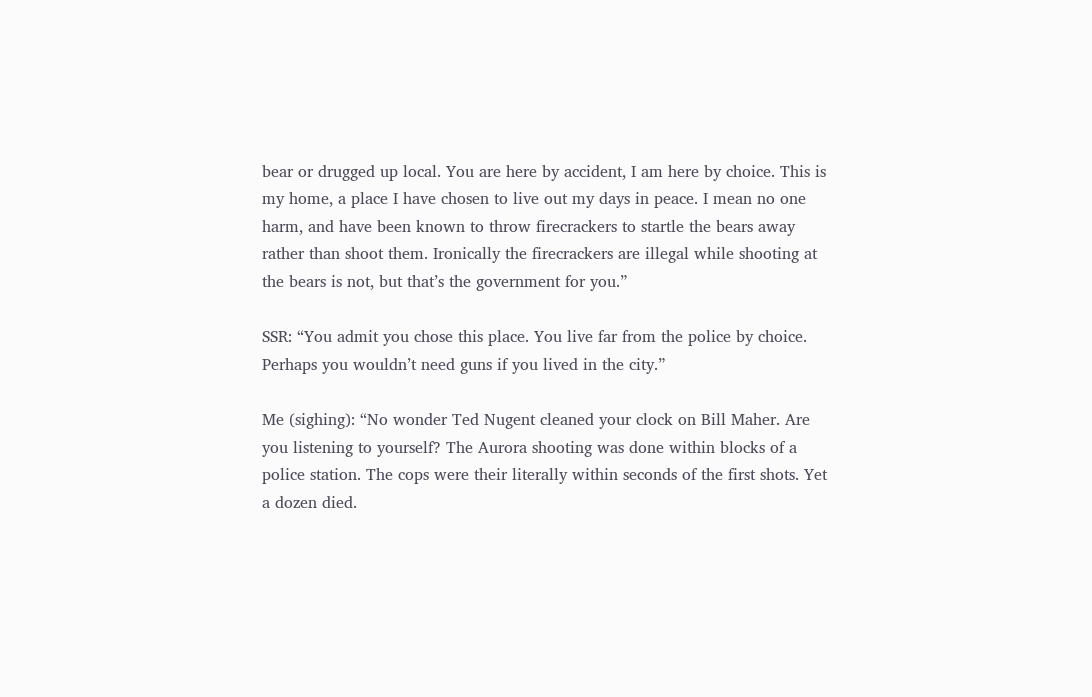bear or drugged up local. You are here by accident, I am here by choice. This is my home, a place I have chosen to live out my days in peace. I mean no one harm, and have been known to throw firecrackers to startle the bears away rather than shoot them. Ironically the firecrackers are illegal while shooting at the bears is not, but that’s the government for you.”

SSR: “You admit you chose this place. You live far from the police by choice. Perhaps you wouldn’t need guns if you lived in the city.”

Me (sighing): “No wonder Ted Nugent cleaned your clock on Bill Maher. Are you listening to yourself? The Aurora shooting was done within blocks of a police station. The cops were their literally within seconds of the first shots. Yet a dozen died.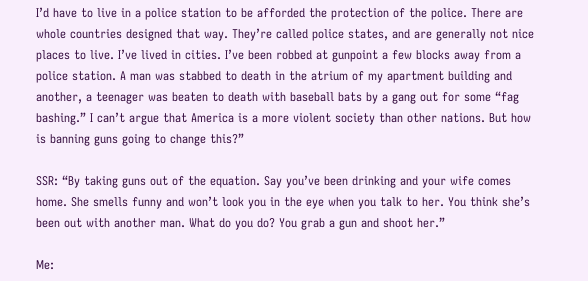I’d have to live in a police station to be afforded the protection of the police. There are whole countries designed that way. They’re called police states, and are generally not nice places to live. I’ve lived in cities. I’ve been robbed at gunpoint a few blocks away from a police station. A man was stabbed to death in the atrium of my apartment building and another, a teenager was beaten to death with baseball bats by a gang out for some “fag bashing.” I can’t argue that America is a more violent society than other nations. But how is banning guns going to change this?”

SSR: “By taking guns out of the equation. Say you’ve been drinking and your wife comes home. She smells funny and won’t look you in the eye when you talk to her. You think she’s been out with another man. What do you do? You grab a gun and shoot her.”

Me: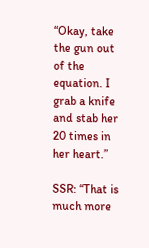“Okay, take the gun out of the equation. I grab a knife and stab her 20 times in her heart.”

SSR: “That is much more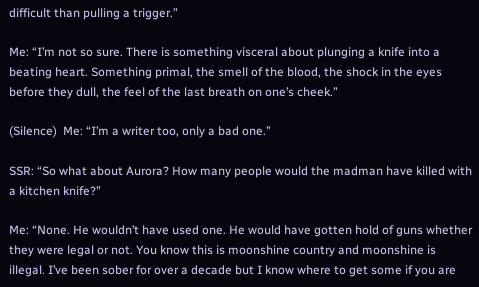difficult than pulling a trigger.”

Me: “I’m not so sure. There is something visceral about plunging a knife into a beating heart. Something primal, the smell of the blood, the shock in the eyes before they dull, the feel of the last breath on one’s cheek.”

(Silence)  Me: “I’m a writer too, only a bad one.”

SSR: “So what about Aurora? How many people would the madman have killed with a kitchen knife?”

Me: “None. He wouldn’t have used one. He would have gotten hold of guns whether they were legal or not. You know this is moonshine country and moonshine is illegal. I’ve been sober for over a decade but I know where to get some if you are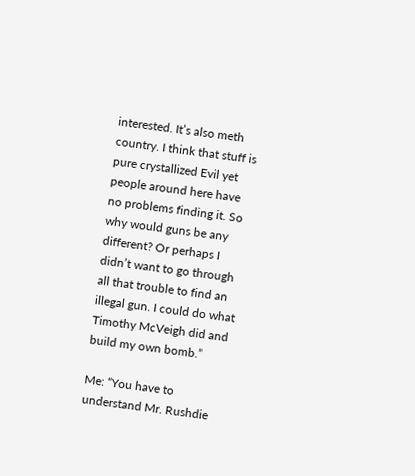interested. It’s also meth country. I think that stuff is pure crystallized Evil yet people around here have no problems finding it. So why would guns be any different? Or perhaps I didn’t want to go through all that trouble to find an illegal gun. I could do what Timothy McVeigh did and build my own bomb.”

Me: “You have to understand Mr. Rushdie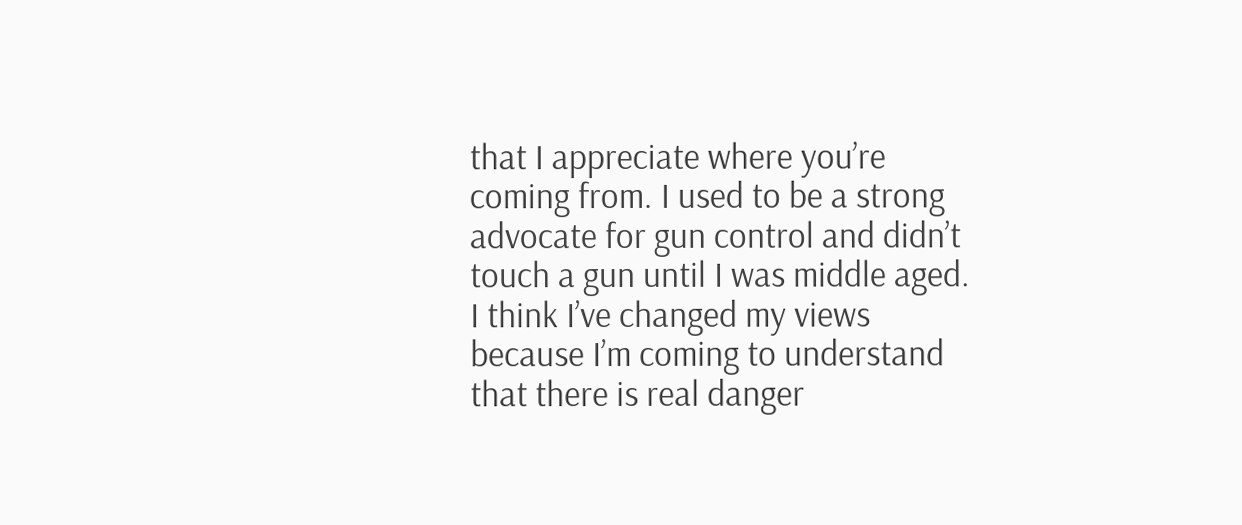that I appreciate where you’re coming from. I used to be a strong advocate for gun control and didn’t touch a gun until I was middle aged. I think I’ve changed my views because I’m coming to understand that there is real danger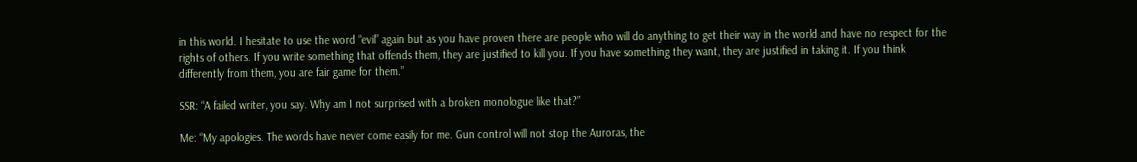in this world. I hesitate to use the word “evil” again but as you have proven there are people who will do anything to get their way in the world and have no respect for the rights of others. If you write something that offends them, they are justified to kill you. If you have something they want, they are justified in taking it. If you think differently from them, you are fair game for them.”

SSR: “A failed writer, you say. Why am I not surprised with a broken monologue like that?”

Me: “My apologies. The words have never come easily for me. Gun control will not stop the Auroras, the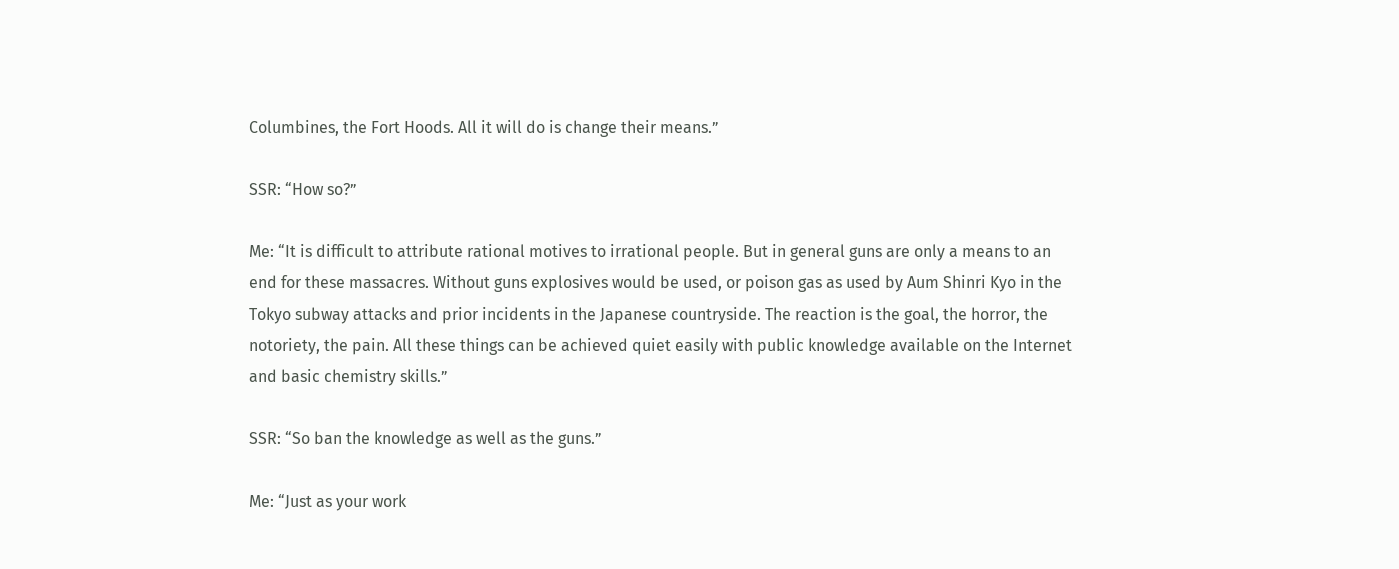Columbines, the Fort Hoods. All it will do is change their means.”

SSR: “How so?”

Me: “It is difficult to attribute rational motives to irrational people. But in general guns are only a means to an end for these massacres. Without guns explosives would be used, or poison gas as used by Aum Shinri Kyo in the Tokyo subway attacks and prior incidents in the Japanese countryside. The reaction is the goal, the horror, the notoriety, the pain. All these things can be achieved quiet easily with public knowledge available on the Internet and basic chemistry skills.”

SSR: “So ban the knowledge as well as the guns.”

Me: “Just as your work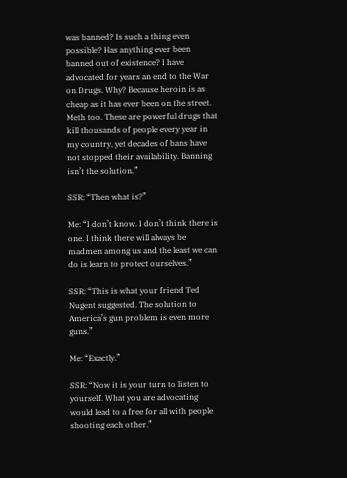was banned? Is such a thing even possible? Has anything ever been banned out of existence? I have advocated for years an end to the War on Drugs. Why? Because heroin is as cheap as it has ever been on the street. Meth too. These are powerful drugs that kill thousands of people every year in my country, yet decades of bans have not stopped their availability. Banning isn’t the solution.”

SSR: “Then what is?”

Me: “I don’t know. I don’t think there is one. I think there will always be madmen among us and the least we can do is learn to protect ourselves.”

SSR: “This is what your friend Ted Nugent suggested. The solution to America’s gun problem is even more guns.”

Me: “Exactly.”

SSR: “Now it is your turn to listen to yourself. What you are advocating would lead to a free for all with people shooting each other.”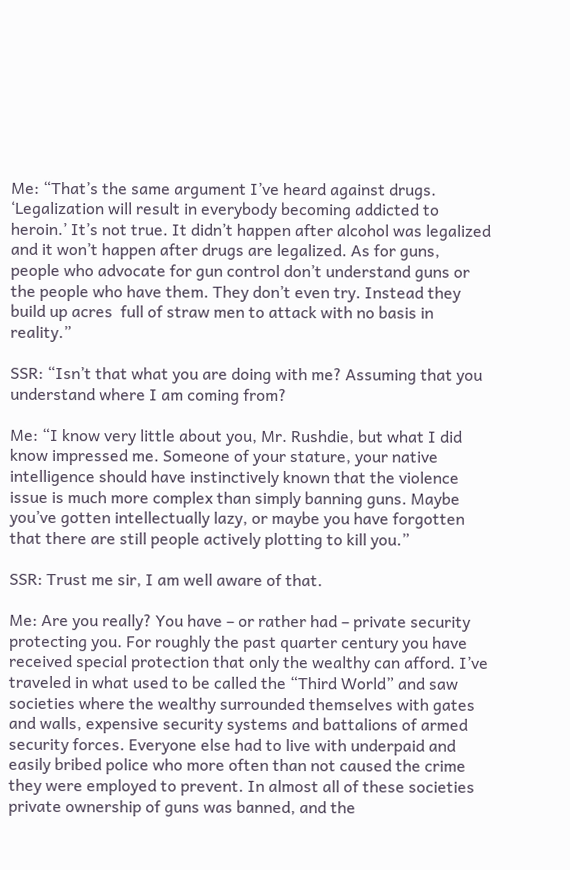Me: “That’s the same argument I’ve heard against drugs. ‘Legalization will result in everybody becoming addicted to heroin.’ It’s not true. It didn’t happen after alcohol was legalized and it won’t happen after drugs are legalized. As for guns, people who advocate for gun control don’t understand guns or the people who have them. They don’t even try. Instead they build up acres  full of straw men to attack with no basis in reality.”

SSR: “Isn’t that what you are doing with me? Assuming that you understand where I am coming from?

Me: “I know very little about you, Mr. Rushdie, but what I did know impressed me. Someone of your stature, your native intelligence should have instinctively known that the violence issue is much more complex than simply banning guns. Maybe you’ve gotten intellectually lazy, or maybe you have forgotten that there are still people actively plotting to kill you.”

SSR: Trust me sir, I am well aware of that.

Me: Are you really? You have – or rather had – private security protecting you. For roughly the past quarter century you have received special protection that only the wealthy can afford. I’ve traveled in what used to be called the “Third World” and saw societies where the wealthy surrounded themselves with gates and walls, expensive security systems and battalions of armed security forces. Everyone else had to live with underpaid and easily bribed police who more often than not caused the crime they were employed to prevent. In almost all of these societies private ownership of guns was banned, and the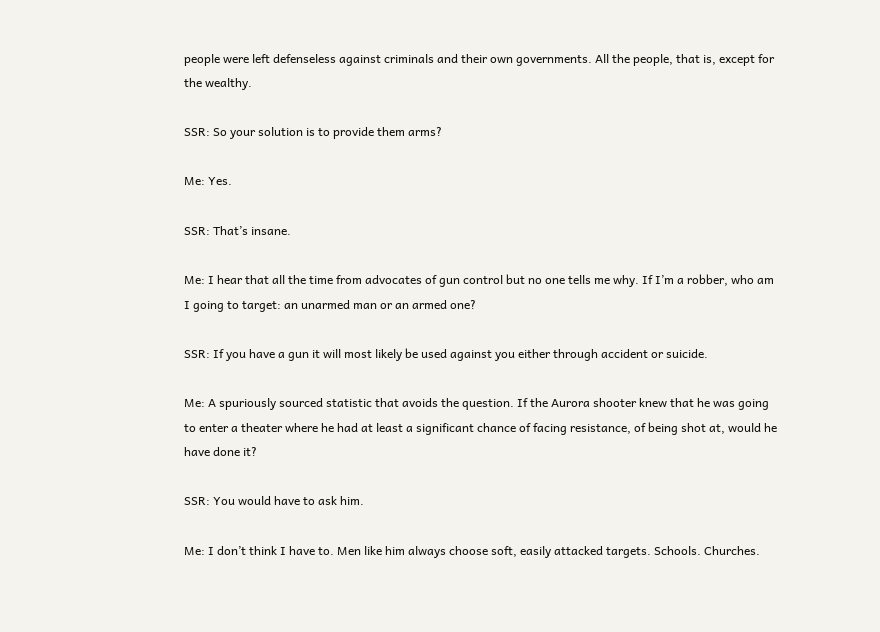people were left defenseless against criminals and their own governments. All the people, that is, except for the wealthy.

SSR: So your solution is to provide them arms?

Me: Yes.

SSR: That’s insane.

Me: I hear that all the time from advocates of gun control but no one tells me why. If I’m a robber, who am I going to target: an unarmed man or an armed one?

SSR: If you have a gun it will most likely be used against you either through accident or suicide.

Me: A spuriously sourced statistic that avoids the question. If the Aurora shooter knew that he was going to enter a theater where he had at least a significant chance of facing resistance, of being shot at, would he have done it?

SSR: You would have to ask him.

Me: I don’t think I have to. Men like him always choose soft, easily attacked targets. Schools. Churches.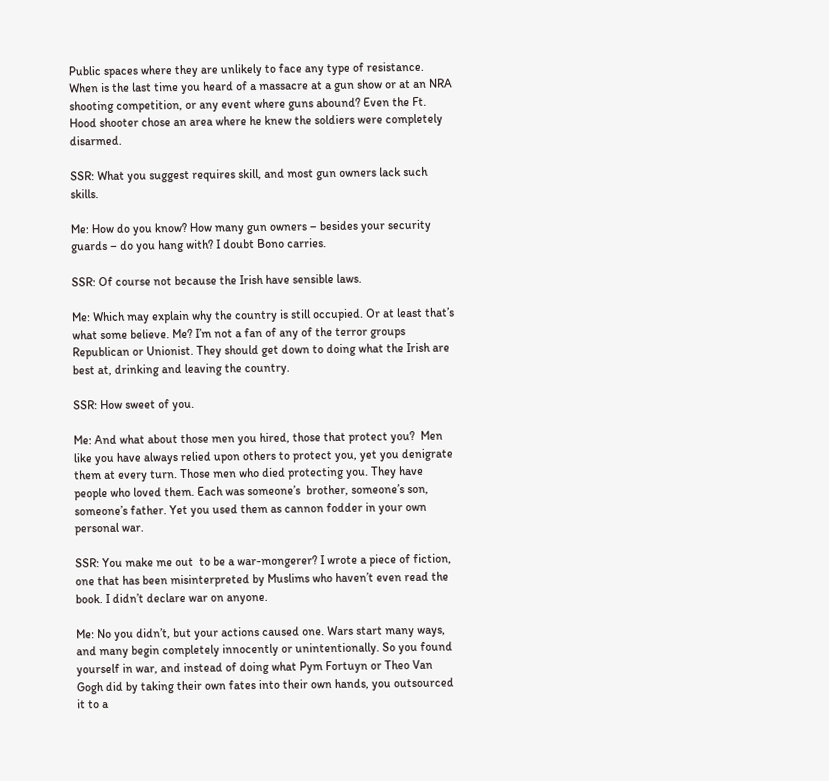Public spaces where they are unlikely to face any type of resistance. When is the last time you heard of a massacre at a gun show or at an NRA shooting competition, or any event where guns abound? Even the Ft. Hood shooter chose an area where he knew the soldiers were completely disarmed.

SSR: What you suggest requires skill, and most gun owners lack such skills.

Me: How do you know? How many gun owners – besides your security guards – do you hang with? I doubt Bono carries.

SSR: Of course not because the Irish have sensible laws.

Me: Which may explain why the country is still occupied. Or at least that’s what some believe. Me? I’m not a fan of any of the terror groups Republican or Unionist. They should get down to doing what the Irish are best at, drinking and leaving the country.

SSR: How sweet of you.

Me: And what about those men you hired, those that protect you?  Men like you have always relied upon others to protect you, yet you denigrate them at every turn. Those men who died protecting you. They have people who loved them. Each was someone’s  brother, someone’s son, someone’s father. Yet you used them as cannon fodder in your own personal war.

SSR: You make me out  to be a war-mongerer? I wrote a piece of fiction, one that has been misinterpreted by Muslims who haven’t even read the book. I didn’t declare war on anyone.

Me: No you didn’t, but your actions caused one. Wars start many ways, and many begin completely innocently or unintentionally. So you found yourself in war, and instead of doing what Pym Fortuyn or Theo Van Gogh did by taking their own fates into their own hands, you outsourced it to a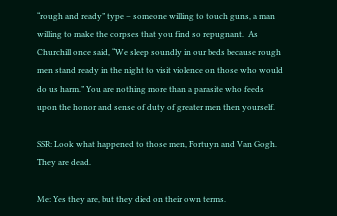“rough and ready” type – someone willing to touch guns, a man willing to make the corpses that you find so repugnant.  As Churchill once said, “We sleep soundly in our beds because rough men stand ready in the night to visit violence on those who would do us harm.” You are nothing more than a parasite who feeds upon the honor and sense of duty of greater men then yourself.

SSR: Look what happened to those men, Fortuyn and Van Gogh. They are dead.

Me: Yes they are, but they died on their own terms.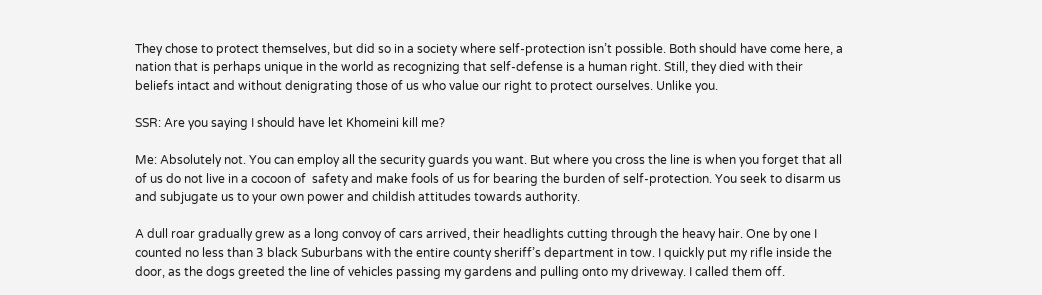They chose to protect themselves, but did so in a society where self-protection isn’t possible. Both should have come here, a nation that is perhaps unique in the world as recognizing that self-defense is a human right. Still, they died with their beliefs intact and without denigrating those of us who value our right to protect ourselves. Unlike you.

SSR: Are you saying I should have let Khomeini kill me?

Me: Absolutely not. You can employ all the security guards you want. But where you cross the line is when you forget that all of us do not live in a cocoon of  safety and make fools of us for bearing the burden of self-protection. You seek to disarm us and subjugate us to your own power and childish attitudes towards authority.

A dull roar gradually grew as a long convoy of cars arrived, their headlights cutting through the heavy hair. One by one I counted no less than 3 black Suburbans with the entire county sheriff’s department in tow. I quickly put my rifle inside the door, as the dogs greeted the line of vehicles passing my gardens and pulling onto my driveway. I called them off.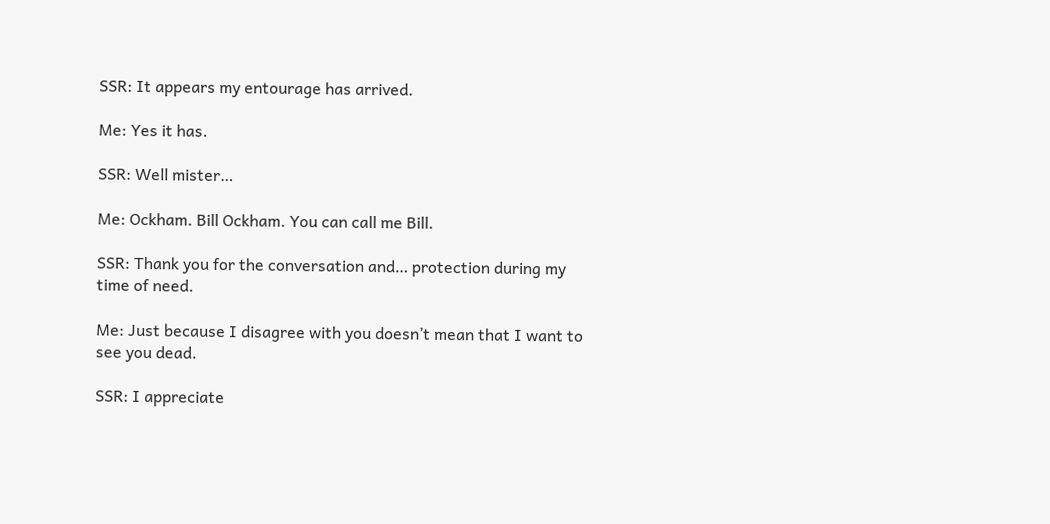SSR: It appears my entourage has arrived.

Me: Yes it has.

SSR: Well mister…

Me: Ockham. Bill Ockham. You can call me Bill.

SSR: Thank you for the conversation and… protection during my time of need.

Me: Just because I disagree with you doesn’t mean that I want to see you dead.

SSR: I appreciate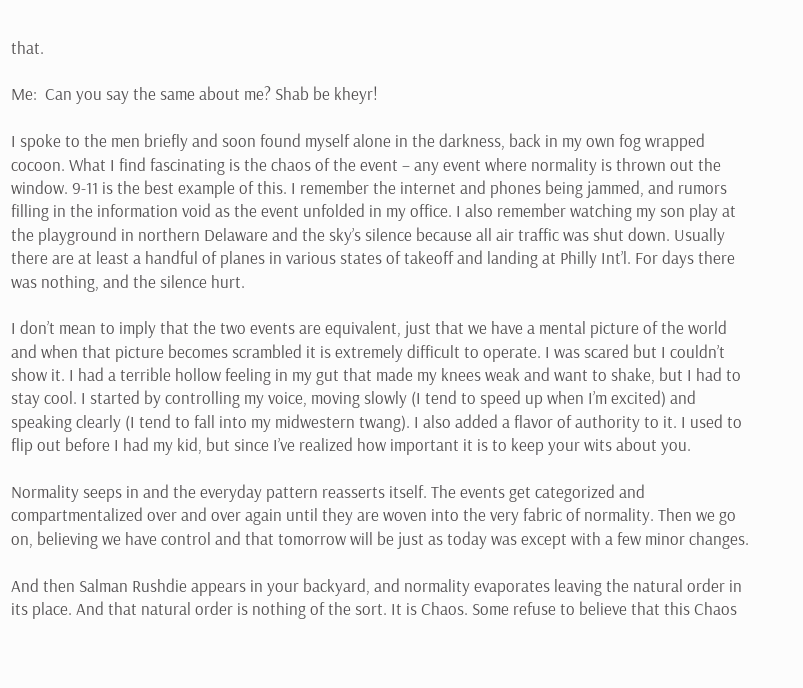that.

Me:  Can you say the same about me? Shab be kheyr!

I spoke to the men briefly and soon found myself alone in the darkness, back in my own fog wrapped cocoon. What I find fascinating is the chaos of the event – any event where normality is thrown out the window. 9-11 is the best example of this. I remember the internet and phones being jammed, and rumors filling in the information void as the event unfolded in my office. I also remember watching my son play at the playground in northern Delaware and the sky’s silence because all air traffic was shut down. Usually there are at least a handful of planes in various states of takeoff and landing at Philly Int’l. For days there was nothing, and the silence hurt.

I don’t mean to imply that the two events are equivalent, just that we have a mental picture of the world and when that picture becomes scrambled it is extremely difficult to operate. I was scared but I couldn’t show it. I had a terrible hollow feeling in my gut that made my knees weak and want to shake, but I had to stay cool. I started by controlling my voice, moving slowly (I tend to speed up when I’m excited) and speaking clearly (I tend to fall into my midwestern twang). I also added a flavor of authority to it. I used to flip out before I had my kid, but since I’ve realized how important it is to keep your wits about you.

Normality seeps in and the everyday pattern reasserts itself. The events get categorized and compartmentalized over and over again until they are woven into the very fabric of normality. Then we go on, believing we have control and that tomorrow will be just as today was except with a few minor changes.

And then Salman Rushdie appears in your backyard, and normality evaporates leaving the natural order in its place. And that natural order is nothing of the sort. It is Chaos. Some refuse to believe that this Chaos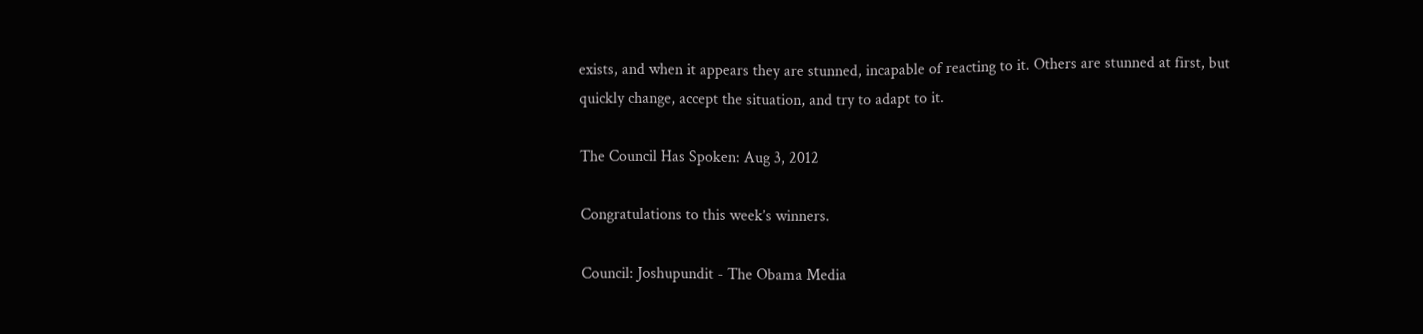exists, and when it appears they are stunned, incapable of reacting to it. Others are stunned at first, but quickly change, accept the situation, and try to adapt to it.

The Council Has Spoken: Aug 3, 2012

Congratulations to this week’s winners.

Council: Joshupundit - The Obama Media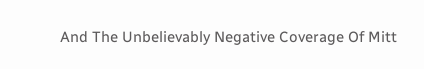And The Unbelievably Negative Coverage Of Mitt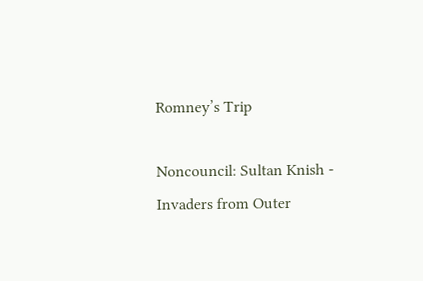Romney’s Trip

Noncouncil: Sultan Knish - Invaders from Outer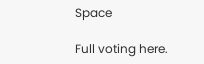Space

Full voting here.